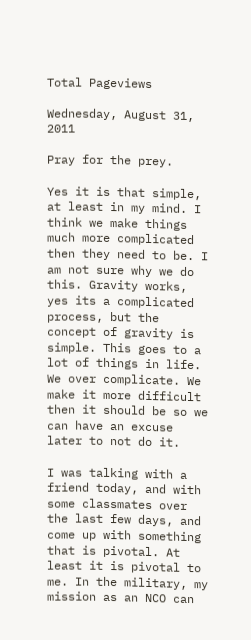Total Pageviews

Wednesday, August 31, 2011

Pray for the prey.

Yes it is that simple, at least in my mind. I think we make things much more complicated then they need to be. I am not sure why we do this. Gravity works, yes its a complicated process, but the concept of gravity is simple. This goes to a lot of things in life. We over complicate. We make it more difficult then it should be so we can have an excuse later to not do it.

I was talking with a friend today, and with some classmates over the last few days, and come up with something that is pivotal. At least it is pivotal to me. In the military, my mission as an NCO can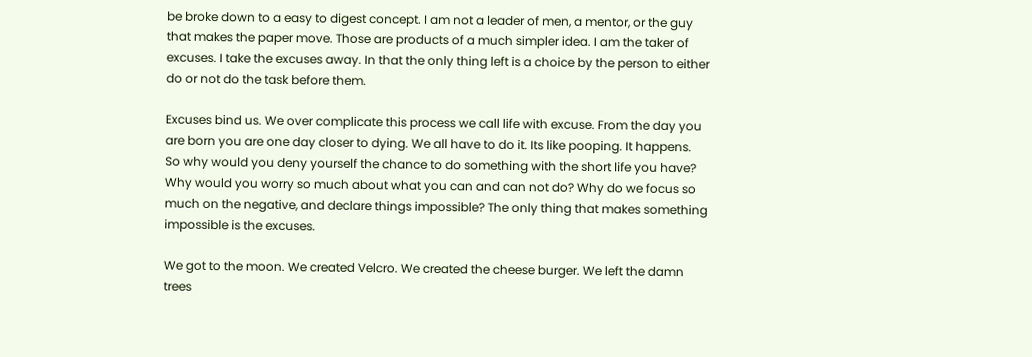be broke down to a easy to digest concept. I am not a leader of men, a mentor, or the guy that makes the paper move. Those are products of a much simpler idea. I am the taker of excuses. I take the excuses away. In that the only thing left is a choice by the person to either do or not do the task before them.

Excuses bind us. We over complicate this process we call life with excuse. From the day you are born you are one day closer to dying. We all have to do it. Its like pooping. It happens. So why would you deny yourself the chance to do something with the short life you have? Why would you worry so much about what you can and can not do? Why do we focus so much on the negative, and declare things impossible? The only thing that makes something impossible is the excuses.

We got to the moon. We created Velcro. We created the cheese burger. We left the damn trees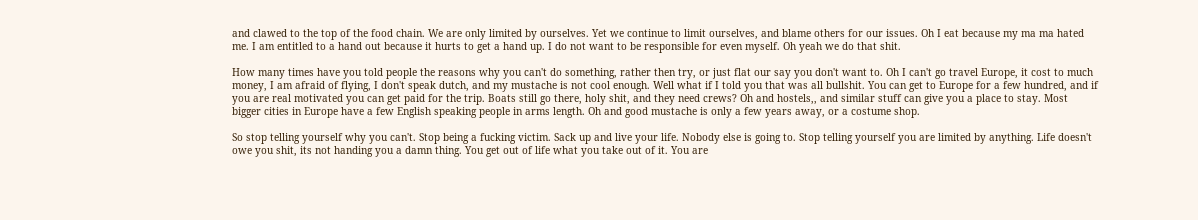and clawed to the top of the food chain. We are only limited by ourselves. Yet we continue to limit ourselves, and blame others for our issues. Oh I eat because my ma ma hated me. I am entitled to a hand out because it hurts to get a hand up. I do not want to be responsible for even myself. Oh yeah we do that shit.

How many times have you told people the reasons why you can't do something, rather then try, or just flat our say you don't want to. Oh I can't go travel Europe, it cost to much money, I am afraid of flying, I don't speak dutch, and my mustache is not cool enough. Well what if I told you that was all bullshit. You can get to Europe for a few hundred, and if you are real motivated you can get paid for the trip. Boats still go there, holy shit, and they need crews? Oh and hostels,, and similar stuff can give you a place to stay. Most bigger cities in Europe have a few English speaking people in arms length. Oh and good mustache is only a few years away, or a costume shop.

So stop telling yourself why you can't. Stop being a fucking victim. Sack up and live your life. Nobody else is going to. Stop telling yourself you are limited by anything. Life doesn't owe you shit, its not handing you a damn thing. You get out of life what you take out of it. You are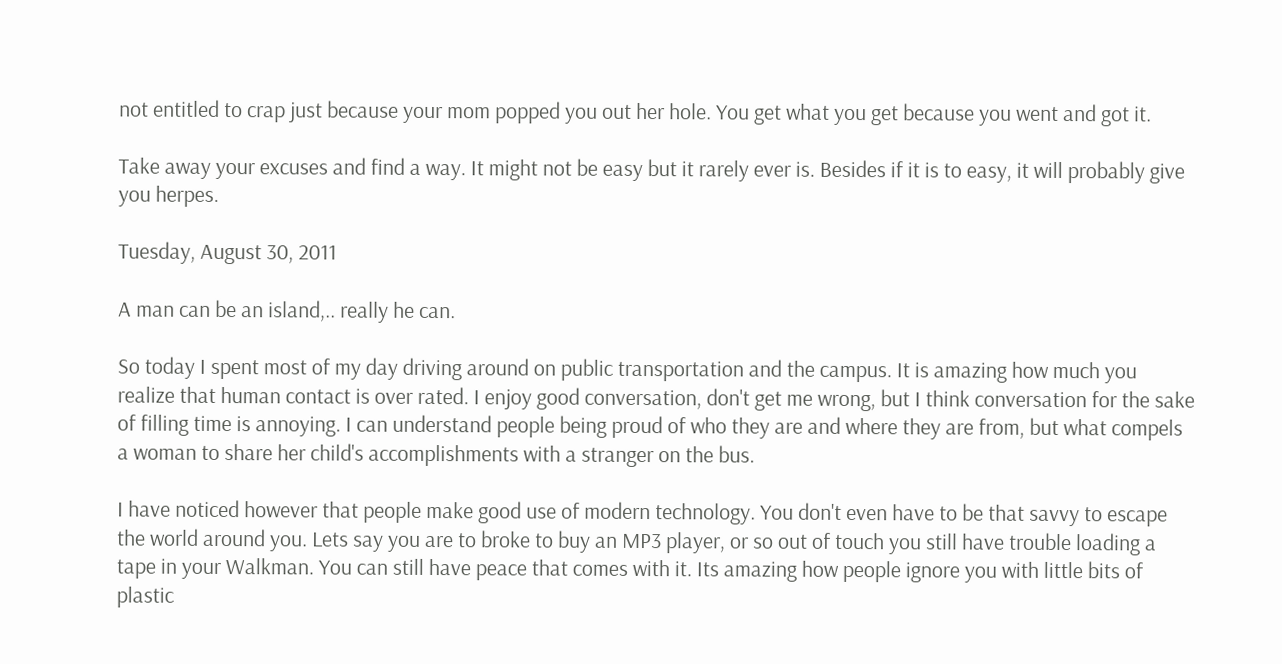not entitled to crap just because your mom popped you out her hole. You get what you get because you went and got it.

Take away your excuses and find a way. It might not be easy but it rarely ever is. Besides if it is to easy, it will probably give you herpes.

Tuesday, August 30, 2011

A man can be an island,.. really he can.

So today I spent most of my day driving around on public transportation and the campus. It is amazing how much you realize that human contact is over rated. I enjoy good conversation, don't get me wrong, but I think conversation for the sake of filling time is annoying. I can understand people being proud of who they are and where they are from, but what compels a woman to share her child's accomplishments with a stranger on the bus.

I have noticed however that people make good use of modern technology. You don't even have to be that savvy to escape the world around you. Lets say you are to broke to buy an MP3 player, or so out of touch you still have trouble loading a tape in your Walkman. You can still have peace that comes with it. Its amazing how people ignore you with little bits of plastic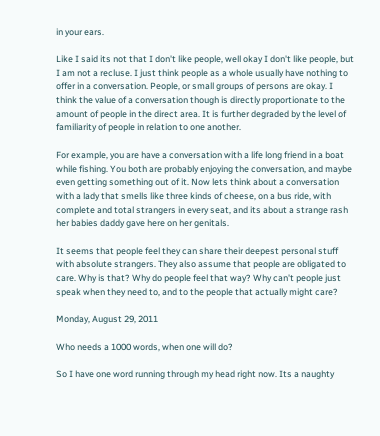in your ears.

Like I said its not that I don't like people, well okay I don't like people, but I am not a recluse. I just think people as a whole usually have nothing to offer in a conversation. People, or small groups of persons are okay. I think the value of a conversation though is directly proportionate to the amount of people in the direct area. It is further degraded by the level of familiarity of people in relation to one another.

For example, you are have a conversation with a life long friend in a boat while fishing. You both are probably enjoying the conversation, and maybe even getting something out of it. Now lets think about a conversation with a lady that smells like three kinds of cheese, on a bus ride, with complete and total strangers in every seat, and its about a strange rash her babies daddy gave here on her genitals.

It seems that people feel they can share their deepest personal stuff with absolute strangers. They also assume that people are obligated to care. Why is that? Why do people feel that way? Why can't people just speak when they need to, and to the people that actually might care?

Monday, August 29, 2011

Who needs a 1000 words, when one will do?

So I have one word running through my head right now. Its a naughty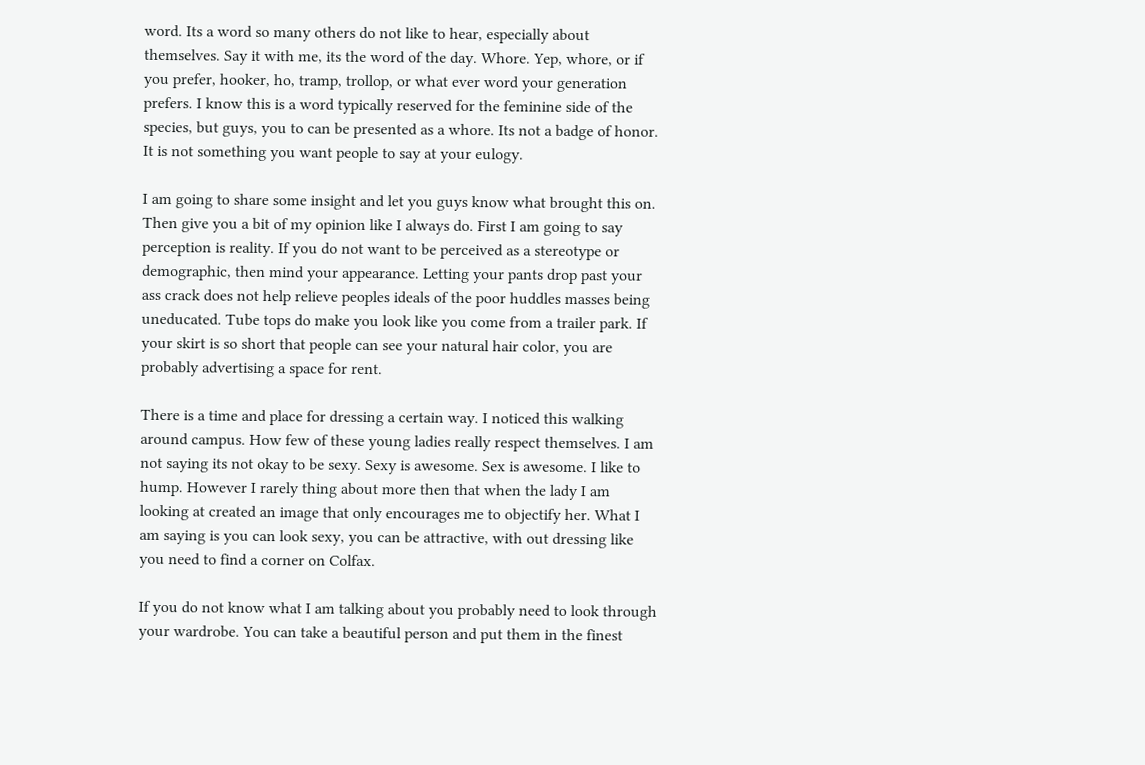word. Its a word so many others do not like to hear, especially about themselves. Say it with me, its the word of the day. Whore. Yep, whore, or if you prefer, hooker, ho, tramp, trollop, or what ever word your generation prefers. I know this is a word typically reserved for the feminine side of the species, but guys, you to can be presented as a whore. Its not a badge of honor. It is not something you want people to say at your eulogy.

I am going to share some insight and let you guys know what brought this on. Then give you a bit of my opinion like I always do. First I am going to say perception is reality. If you do not want to be perceived as a stereotype or demographic, then mind your appearance. Letting your pants drop past your ass crack does not help relieve peoples ideals of the poor huddles masses being uneducated. Tube tops do make you look like you come from a trailer park. If your skirt is so short that people can see your natural hair color, you are probably advertising a space for rent.

There is a time and place for dressing a certain way. I noticed this walking around campus. How few of these young ladies really respect themselves. I am not saying its not okay to be sexy. Sexy is awesome. Sex is awesome. I like to hump. However I rarely thing about more then that when the lady I am looking at created an image that only encourages me to objectify her. What I am saying is you can look sexy, you can be attractive, with out dressing like you need to find a corner on Colfax.

If you do not know what I am talking about you probably need to look through your wardrobe. You can take a beautiful person and put them in the finest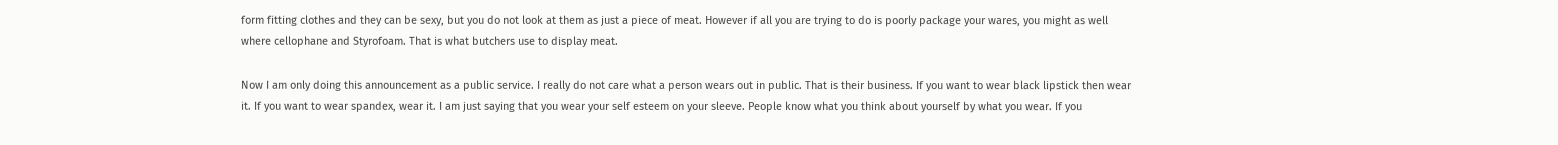form fitting clothes and they can be sexy, but you do not look at them as just a piece of meat. However if all you are trying to do is poorly package your wares, you might as well where cellophane and Styrofoam. That is what butchers use to display meat.

Now I am only doing this announcement as a public service. I really do not care what a person wears out in public. That is their business. If you want to wear black lipstick then wear it. If you want to wear spandex, wear it. I am just saying that you wear your self esteem on your sleeve. People know what you think about yourself by what you wear. If you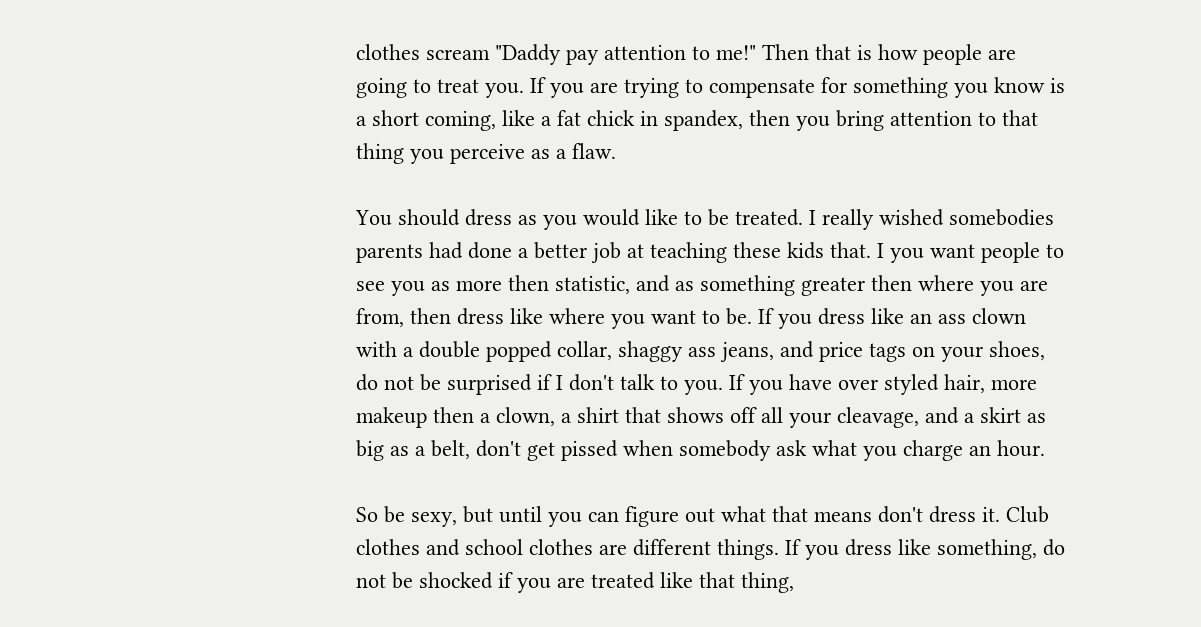clothes scream "Daddy pay attention to me!" Then that is how people are going to treat you. If you are trying to compensate for something you know is a short coming, like a fat chick in spandex, then you bring attention to that thing you perceive as a flaw.

You should dress as you would like to be treated. I really wished somebodies parents had done a better job at teaching these kids that. I you want people to see you as more then statistic, and as something greater then where you are from, then dress like where you want to be. If you dress like an ass clown with a double popped collar, shaggy ass jeans, and price tags on your shoes, do not be surprised if I don't talk to you. If you have over styled hair, more makeup then a clown, a shirt that shows off all your cleavage, and a skirt as big as a belt, don't get pissed when somebody ask what you charge an hour.

So be sexy, but until you can figure out what that means don't dress it. Club clothes and school clothes are different things. If you dress like something, do not be shocked if you are treated like that thing,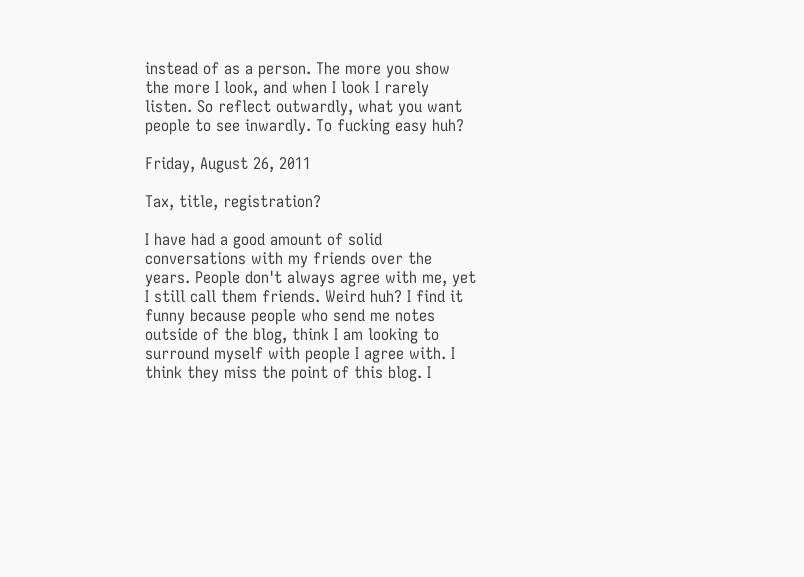instead of as a person. The more you show the more I look, and when I look I rarely listen. So reflect outwardly, what you want people to see inwardly. To fucking easy huh?

Friday, August 26, 2011

Tax, title, registration?

I have had a good amount of solid conversations with my friends over the years. People don't always agree with me, yet I still call them friends. Weird huh? I find it funny because people who send me notes outside of the blog, think I am looking to surround myself with people I agree with. I think they miss the point of this blog. I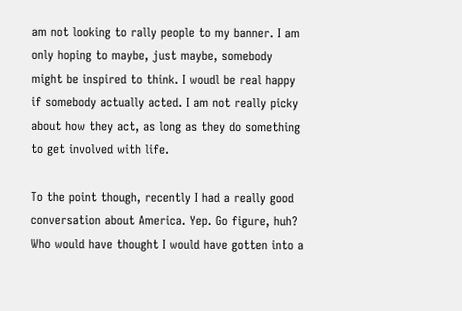am not looking to rally people to my banner. I am only hoping to maybe, just maybe, somebody might be inspired to think. I woudl be real happy if somebody actually acted. I am not really picky about how they act, as long as they do something to get involved with life.

To the point though, recently I had a really good conversation about America. Yep. Go figure, huh? Who would have thought I would have gotten into a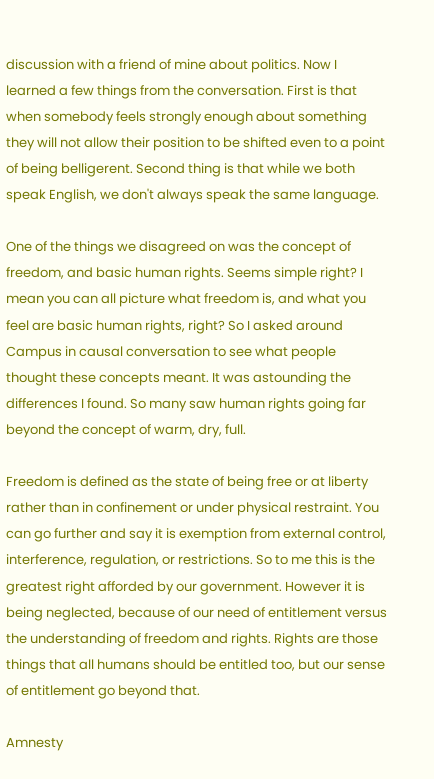discussion with a friend of mine about politics. Now I learned a few things from the conversation. First is that when somebody feels strongly enough about something they will not allow their position to be shifted even to a point of being belligerent. Second thing is that while we both speak English, we don't always speak the same language.

One of the things we disagreed on was the concept of freedom, and basic human rights. Seems simple right? I mean you can all picture what freedom is, and what you feel are basic human rights, right? So I asked around Campus in causal conversation to see what people thought these concepts meant. It was astounding the differences I found. So many saw human rights going far beyond the concept of warm, dry, full.

Freedom is defined as the state of being free or at liberty rather than in confinement or under physical restraint. You can go further and say it is exemption from external control, interference, regulation, or restrictions. So to me this is the greatest right afforded by our government. However it is being neglected, because of our need of entitlement versus the understanding of freedom and rights. Rights are those things that all humans should be entitled too, but our sense of entitlement go beyond that.

Amnesty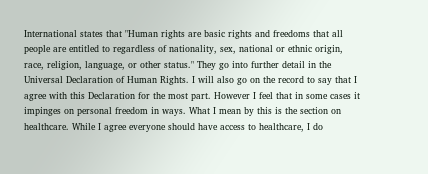International states that "Human rights are basic rights and freedoms that all people are entitled to regardless of nationality, sex, national or ethnic origin, race, religion, language, or other status." They go into further detail in the Universal Declaration of Human Rights. I will also go on the record to say that I agree with this Declaration for the most part. However I feel that in some cases it impinges on personal freedom in ways. What I mean by this is the section on healthcare. While I agree everyone should have access to healthcare, I do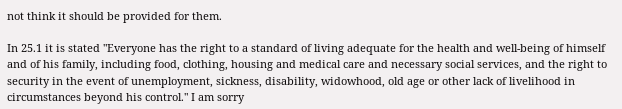not think it should be provided for them.

In 25.1 it is stated "Everyone has the right to a standard of living adequate for the health and well-being of himself and of his family, including food, clothing, housing and medical care and necessary social services, and the right to security in the event of unemployment, sickness, disability, widowhood, old age or other lack of livelihood in circumstances beyond his control." I am sorry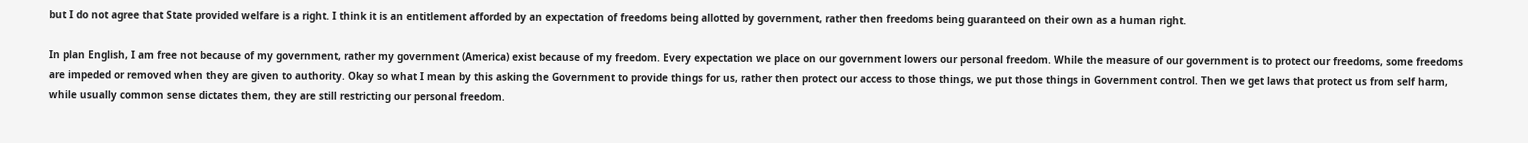but I do not agree that State provided welfare is a right. I think it is an entitlement afforded by an expectation of freedoms being allotted by government, rather then freedoms being guaranteed on their own as a human right.

In plan English, I am free not because of my government, rather my government (America) exist because of my freedom. Every expectation we place on our government lowers our personal freedom. While the measure of our government is to protect our freedoms, some freedoms are impeded or removed when they are given to authority. Okay so what I mean by this asking the Government to provide things for us, rather then protect our access to those things, we put those things in Government control. Then we get laws that protect us from self harm, while usually common sense dictates them, they are still restricting our personal freedom.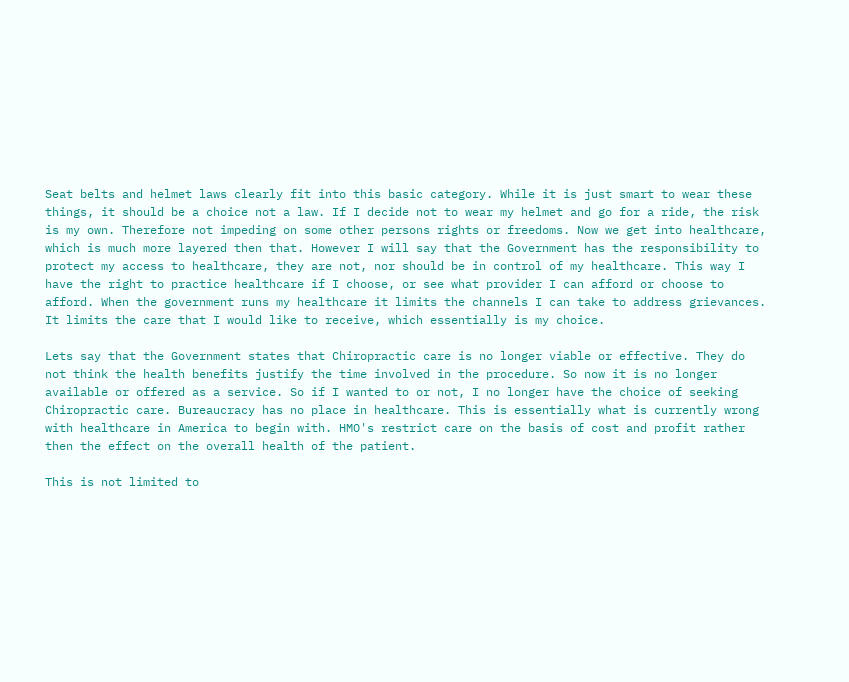Seat belts and helmet laws clearly fit into this basic category. While it is just smart to wear these things, it should be a choice not a law. If I decide not to wear my helmet and go for a ride, the risk is my own. Therefore not impeding on some other persons rights or freedoms. Now we get into healthcare, which is much more layered then that. However I will say that the Government has the responsibility to protect my access to healthcare, they are not, nor should be in control of my healthcare. This way I have the right to practice healthcare if I choose, or see what provider I can afford or choose to afford. When the government runs my healthcare it limits the channels I can take to address grievances. It limits the care that I would like to receive, which essentially is my choice.

Lets say that the Government states that Chiropractic care is no longer viable or effective. They do not think the health benefits justify the time involved in the procedure. So now it is no longer available or offered as a service. So if I wanted to or not, I no longer have the choice of seeking Chiropractic care. Bureaucracy has no place in healthcare. This is essentially what is currently wrong with healthcare in America to begin with. HMO's restrict care on the basis of cost and profit rather then the effect on the overall health of the patient.

This is not limited to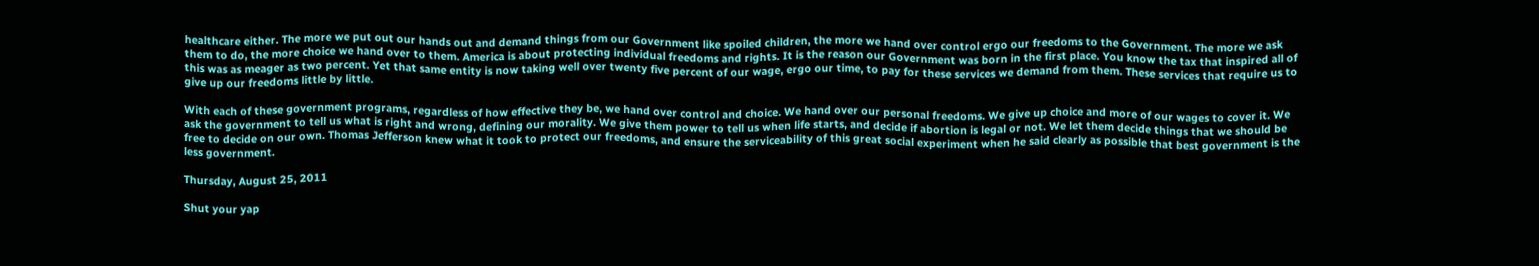healthcare either. The more we put out our hands out and demand things from our Government like spoiled children, the more we hand over control ergo our freedoms to the Government. The more we ask them to do, the more choice we hand over to them. America is about protecting individual freedoms and rights. It is the reason our Government was born in the first place. You know the tax that inspired all of this was as meager as two percent. Yet that same entity is now taking well over twenty five percent of our wage, ergo our time, to pay for these services we demand from them. These services that require us to give up our freedoms little by little.

With each of these government programs, regardless of how effective they be, we hand over control and choice. We hand over our personal freedoms. We give up choice and more of our wages to cover it. We ask the government to tell us what is right and wrong, defining our morality. We give them power to tell us when life starts, and decide if abortion is legal or not. We let them decide things that we should be free to decide on our own. Thomas Jefferson knew what it took to protect our freedoms, and ensure the serviceability of this great social experiment when he said clearly as possible that best government is the less government.

Thursday, August 25, 2011

Shut your yap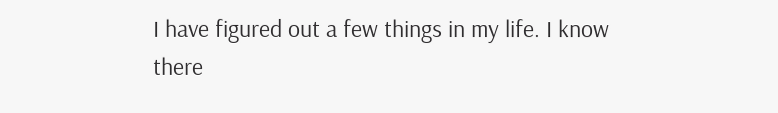I have figured out a few things in my life. I know there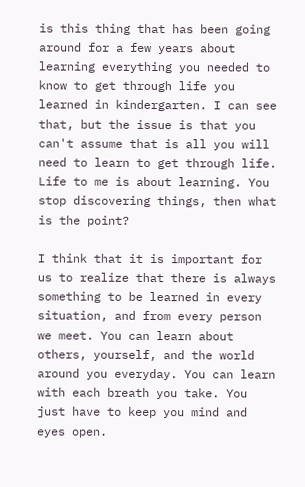is this thing that has been going around for a few years about learning everything you needed to know to get through life you learned in kindergarten. I can see that, but the issue is that you can't assume that is all you will need to learn to get through life. Life to me is about learning. You stop discovering things, then what is the point?

I think that it is important for us to realize that there is always something to be learned in every situation, and from every person we meet. You can learn about others, yourself, and the world around you everyday. You can learn with each breath you take. You just have to keep you mind and eyes open.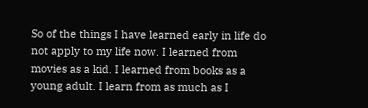So of the things I have learned early in life do not apply to my life now. I learned from movies as a kid. I learned from books as a young adult. I learn from as much as I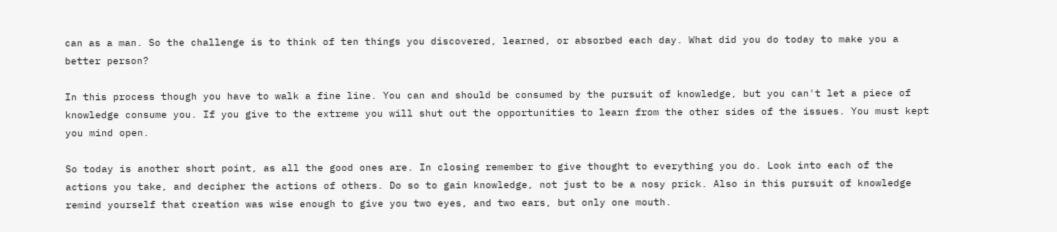can as a man. So the challenge is to think of ten things you discovered, learned, or absorbed each day. What did you do today to make you a better person?

In this process though you have to walk a fine line. You can and should be consumed by the pursuit of knowledge, but you can't let a piece of knowledge consume you. If you give to the extreme you will shut out the opportunities to learn from the other sides of the issues. You must kept you mind open.

So today is another short point, as all the good ones are. In closing remember to give thought to everything you do. Look into each of the actions you take, and decipher the actions of others. Do so to gain knowledge, not just to be a nosy prick. Also in this pursuit of knowledge remind yourself that creation was wise enough to give you two eyes, and two ears, but only one mouth.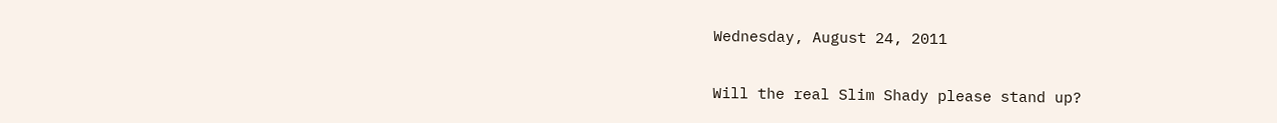Wednesday, August 24, 2011

Will the real Slim Shady please stand up?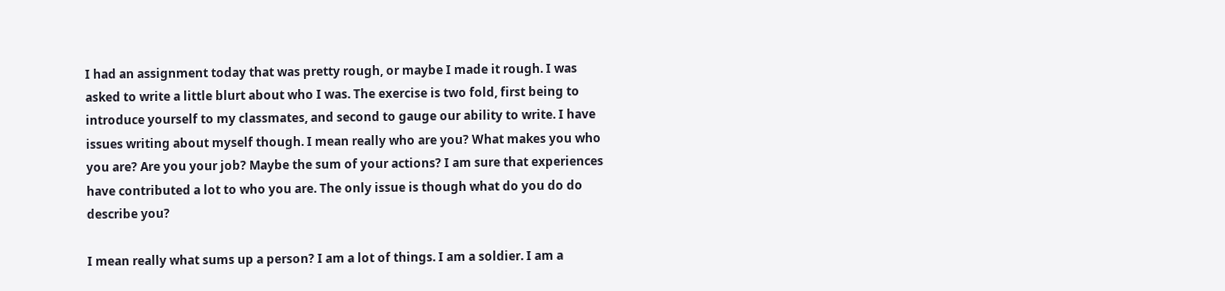I had an assignment today that was pretty rough, or maybe I made it rough. I was asked to write a little blurt about who I was. The exercise is two fold, first being to introduce yourself to my classmates, and second to gauge our ability to write. I have issues writing about myself though. I mean really who are you? What makes you who you are? Are you your job? Maybe the sum of your actions? I am sure that experiences have contributed a lot to who you are. The only issue is though what do you do do describe you?

I mean really what sums up a person? I am a lot of things. I am a soldier. I am a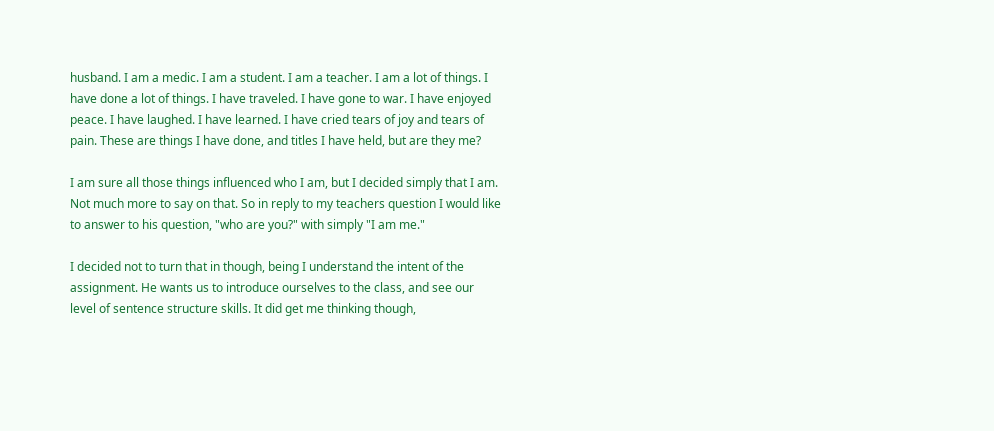husband. I am a medic. I am a student. I am a teacher. I am a lot of things. I have done a lot of things. I have traveled. I have gone to war. I have enjoyed peace. I have laughed. I have learned. I have cried tears of joy and tears of pain. These are things I have done, and titles I have held, but are they me?

I am sure all those things influenced who I am, but I decided simply that I am. Not much more to say on that. So in reply to my teachers question I would like to answer to his question, "who are you?" with simply "I am me."

I decided not to turn that in though, being I understand the intent of the assignment. He wants us to introduce ourselves to the class, and see our level of sentence structure skills. It did get me thinking though,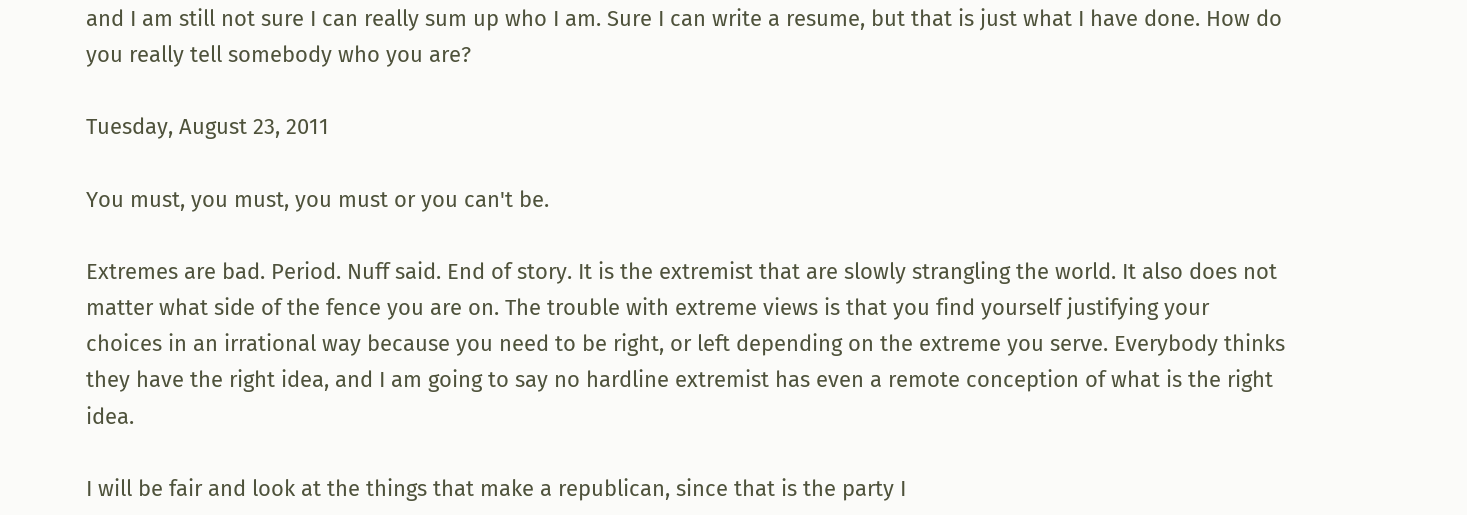and I am still not sure I can really sum up who I am. Sure I can write a resume, but that is just what I have done. How do you really tell somebody who you are?

Tuesday, August 23, 2011

You must, you must, you must or you can't be.

Extremes are bad. Period. Nuff said. End of story. It is the extremist that are slowly strangling the world. It also does not matter what side of the fence you are on. The trouble with extreme views is that you find yourself justifying your choices in an irrational way because you need to be right, or left depending on the extreme you serve. Everybody thinks they have the right idea, and I am going to say no hardline extremist has even a remote conception of what is the right idea.

I will be fair and look at the things that make a republican, since that is the party I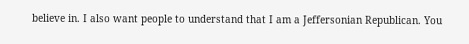believe in. I also want people to understand that I am a Jeffersonian Republican. You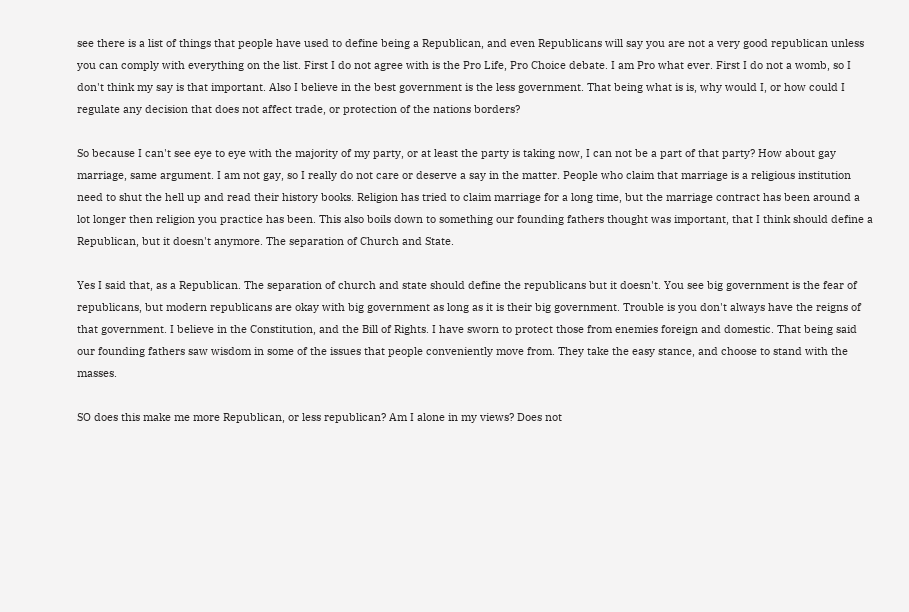see there is a list of things that people have used to define being a Republican, and even Republicans will say you are not a very good republican unless you can comply with everything on the list. First I do not agree with is the Pro Life, Pro Choice debate. I am Pro what ever. First I do not a womb, so I don't think my say is that important. Also I believe in the best government is the less government. That being what is is, why would I, or how could I regulate any decision that does not affect trade, or protection of the nations borders?

So because I can't see eye to eye with the majority of my party, or at least the party is taking now, I can not be a part of that party? How about gay marriage, same argument. I am not gay, so I really do not care or deserve a say in the matter. People who claim that marriage is a religious institution need to shut the hell up and read their history books. Religion has tried to claim marriage for a long time, but the marriage contract has been around a lot longer then religion you practice has been. This also boils down to something our founding fathers thought was important, that I think should define a Republican, but it doesn't anymore. The separation of Church and State.

Yes I said that, as a Republican. The separation of church and state should define the republicans but it doesn't. You see big government is the fear of republicans, but modern republicans are okay with big government as long as it is their big government. Trouble is you don't always have the reigns of that government. I believe in the Constitution, and the Bill of Rights. I have sworn to protect those from enemies foreign and domestic. That being said our founding fathers saw wisdom in some of the issues that people conveniently move from. They take the easy stance, and choose to stand with the masses.

SO does this make me more Republican, or less republican? Am I alone in my views? Does not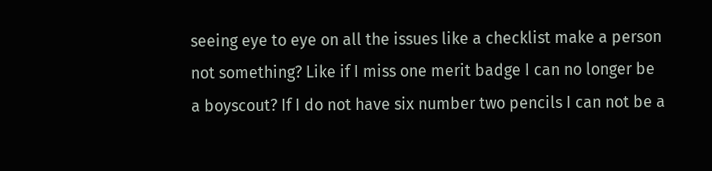seeing eye to eye on all the issues like a checklist make a person not something? Like if I miss one merit badge I can no longer be a boyscout? If I do not have six number two pencils I can not be a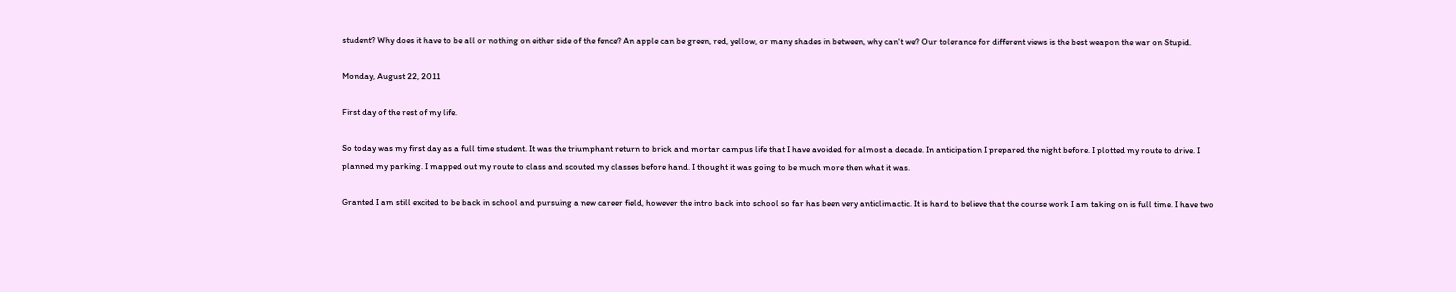student? Why does it have to be all or nothing on either side of the fence? An apple can be green, red, yellow, or many shades in between, why can't we? Our tolerance for different views is the best weapon the war on Stupid.

Monday, August 22, 2011

First day of the rest of my life.

So today was my first day as a full time student. It was the triumphant return to brick and mortar campus life that I have avoided for almost a decade. In anticipation I prepared the night before. I plotted my route to drive. I planned my parking. I mapped out my route to class and scouted my classes before hand. I thought it was going to be much more then what it was.

Granted I am still excited to be back in school and pursuing a new career field, however the intro back into school so far has been very anticlimactic. It is hard to believe that the course work I am taking on is full time. I have two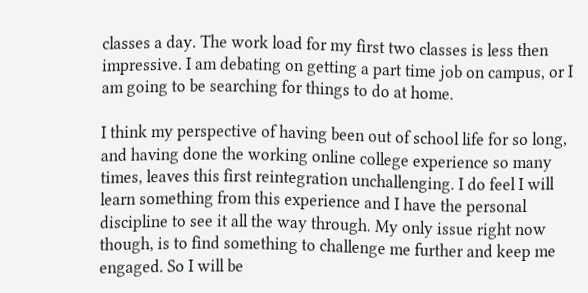classes a day. The work load for my first two classes is less then impressive. I am debating on getting a part time job on campus, or I am going to be searching for things to do at home.

I think my perspective of having been out of school life for so long, and having done the working online college experience so many times, leaves this first reintegration unchallenging. I do feel I will learn something from this experience and I have the personal discipline to see it all the way through. My only issue right now though, is to find something to challenge me further and keep me engaged. So I will be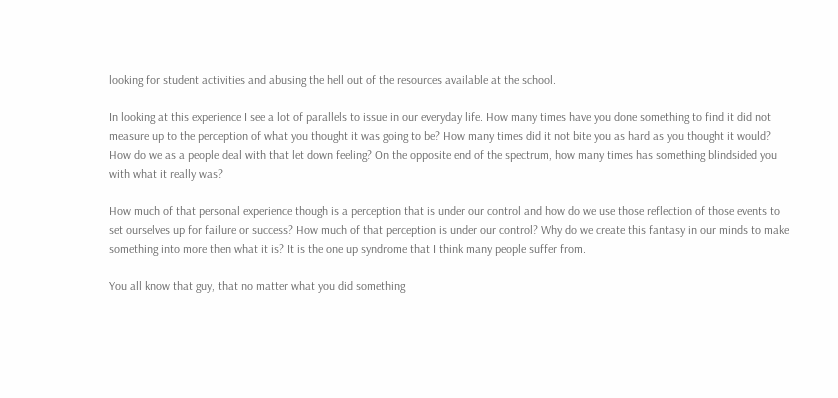looking for student activities and abusing the hell out of the resources available at the school.

In looking at this experience I see a lot of parallels to issue in our everyday life. How many times have you done something to find it did not measure up to the perception of what you thought it was going to be? How many times did it not bite you as hard as you thought it would? How do we as a people deal with that let down feeling? On the opposite end of the spectrum, how many times has something blindsided you with what it really was?

How much of that personal experience though is a perception that is under our control and how do we use those reflection of those events to set ourselves up for failure or success? How much of that perception is under our control? Why do we create this fantasy in our minds to make something into more then what it is? It is the one up syndrome that I think many people suffer from.

You all know that guy, that no matter what you did something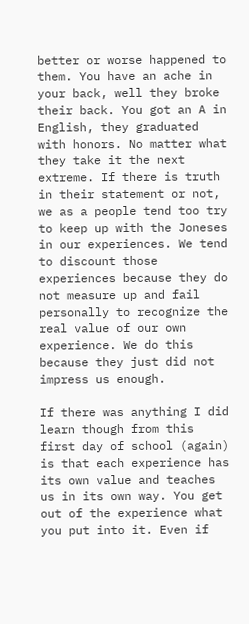better or worse happened to them. You have an ache in your back, well they broke their back. You got an A in English, they graduated with honors. No matter what they take it the next extreme. If there is truth in their statement or not, we as a people tend too try to keep up with the Joneses in our experiences. We tend to discount those experiences because they do not measure up and fail personally to recognize the real value of our own experience. We do this because they just did not impress us enough.

If there was anything I did learn though from this first day of school (again) is that each experience has its own value and teaches us in its own way. You get out of the experience what you put into it. Even if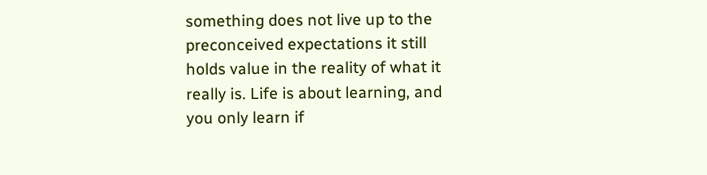something does not live up to the preconceived expectations it still holds value in the reality of what it really is. Life is about learning, and you only learn if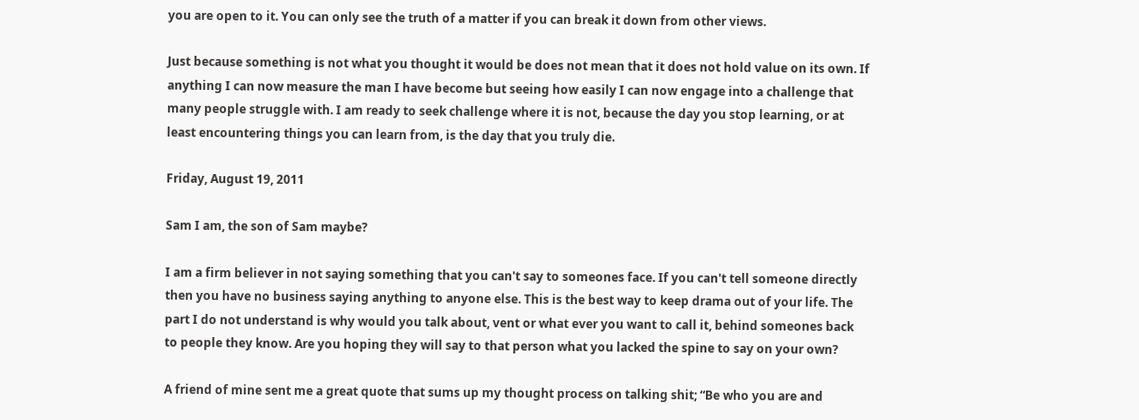you are open to it. You can only see the truth of a matter if you can break it down from other views.

Just because something is not what you thought it would be does not mean that it does not hold value on its own. If anything I can now measure the man I have become but seeing how easily I can now engage into a challenge that many people struggle with. I am ready to seek challenge where it is not, because the day you stop learning, or at least encountering things you can learn from, is the day that you truly die.

Friday, August 19, 2011

Sam I am, the son of Sam maybe?

I am a firm believer in not saying something that you can't say to someones face. If you can't tell someone directly then you have no business saying anything to anyone else. This is the best way to keep drama out of your life. The part I do not understand is why would you talk about, vent or what ever you want to call it, behind someones back to people they know. Are you hoping they will say to that person what you lacked the spine to say on your own?

A friend of mine sent me a great quote that sums up my thought process on talking shit; “Be who you are and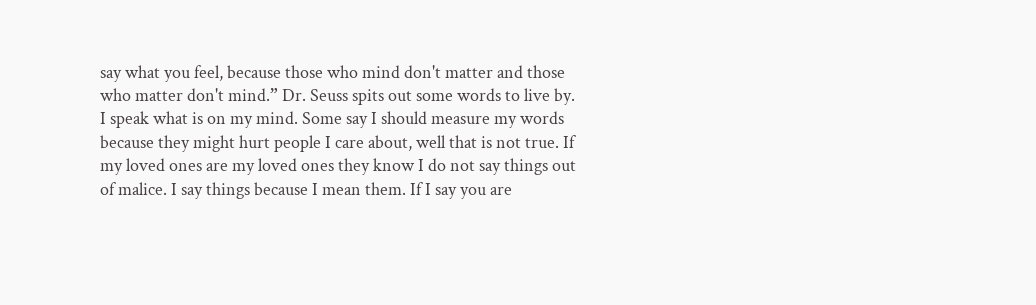say what you feel, because those who mind don't matter and those who matter don't mind.” Dr. Seuss spits out some words to live by. I speak what is on my mind. Some say I should measure my words because they might hurt people I care about, well that is not true. If my loved ones are my loved ones they know I do not say things out of malice. I say things because I mean them. If I say you are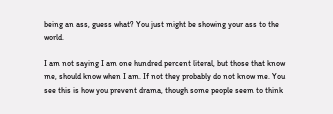being an ass, guess what? You just might be showing your ass to the world.

I am not saying I am one hundred percent literal, but those that know me, should know when I am. If not they probably do not know me. You see this is how you prevent drama, though some people seem to think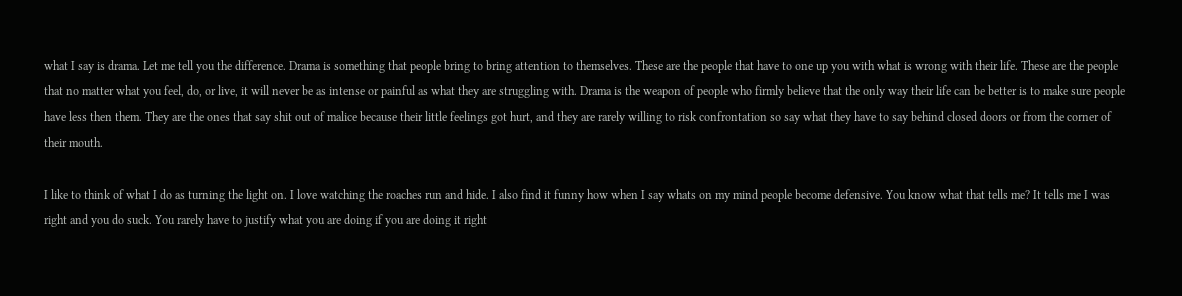what I say is drama. Let me tell you the difference. Drama is something that people bring to bring attention to themselves. These are the people that have to one up you with what is wrong with their life. These are the people that no matter what you feel, do, or live, it will never be as intense or painful as what they are struggling with. Drama is the weapon of people who firmly believe that the only way their life can be better is to make sure people have less then them. They are the ones that say shit out of malice because their little feelings got hurt, and they are rarely willing to risk confrontation so say what they have to say behind closed doors or from the corner of their mouth.

I like to think of what I do as turning the light on. I love watching the roaches run and hide. I also find it funny how when I say whats on my mind people become defensive. You know what that tells me? It tells me I was right and you do suck. You rarely have to justify what you are doing if you are doing it right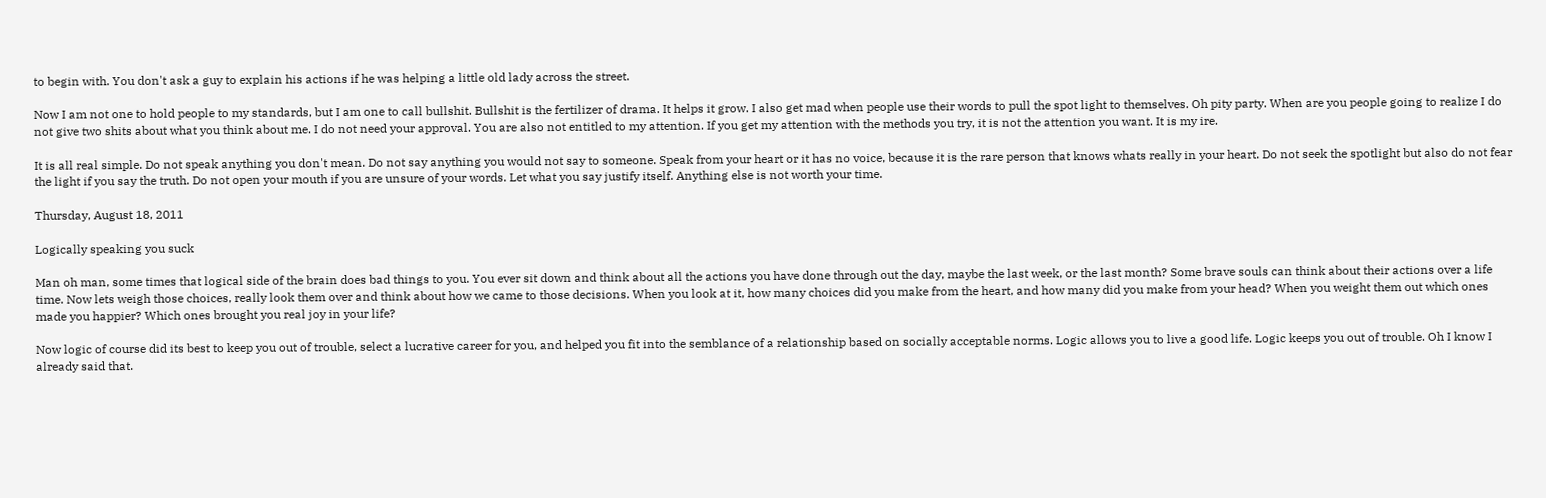to begin with. You don't ask a guy to explain his actions if he was helping a little old lady across the street.

Now I am not one to hold people to my standards, but I am one to call bullshit. Bullshit is the fertilizer of drama. It helps it grow. I also get mad when people use their words to pull the spot light to themselves. Oh pity party. When are you people going to realize I do not give two shits about what you think about me. I do not need your approval. You are also not entitled to my attention. If you get my attention with the methods you try, it is not the attention you want. It is my ire.

It is all real simple. Do not speak anything you don't mean. Do not say anything you would not say to someone. Speak from your heart or it has no voice, because it is the rare person that knows whats really in your heart. Do not seek the spotlight but also do not fear the light if you say the truth. Do not open your mouth if you are unsure of your words. Let what you say justify itself. Anything else is not worth your time.

Thursday, August 18, 2011

Logically speaking you suck

Man oh man, some times that logical side of the brain does bad things to you. You ever sit down and think about all the actions you have done through out the day, maybe the last week, or the last month? Some brave souls can think about their actions over a life time. Now lets weigh those choices, really look them over and think about how we came to those decisions. When you look at it, how many choices did you make from the heart, and how many did you make from your head? When you weight them out which ones made you happier? Which ones brought you real joy in your life?

Now logic of course did its best to keep you out of trouble, select a lucrative career for you, and helped you fit into the semblance of a relationship based on socially acceptable norms. Logic allows you to live a good life. Logic keeps you out of trouble. Oh I know I already said that.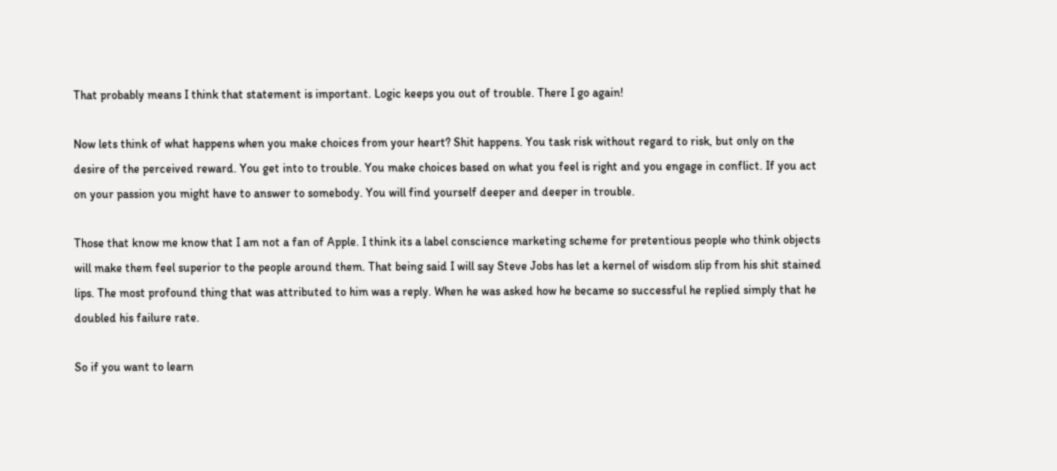That probably means I think that statement is important. Logic keeps you out of trouble. There I go again!

Now lets think of what happens when you make choices from your heart? Shit happens. You task risk without regard to risk, but only on the desire of the perceived reward. You get into to trouble. You make choices based on what you feel is right and you engage in conflict. If you act on your passion you might have to answer to somebody. You will find yourself deeper and deeper in trouble.

Those that know me know that I am not a fan of Apple. I think its a label conscience marketing scheme for pretentious people who think objects will make them feel superior to the people around them. That being said I will say Steve Jobs has let a kernel of wisdom slip from his shit stained lips. The most profound thing that was attributed to him was a reply. When he was asked how he became so successful he replied simply that he doubled his failure rate.

So if you want to learn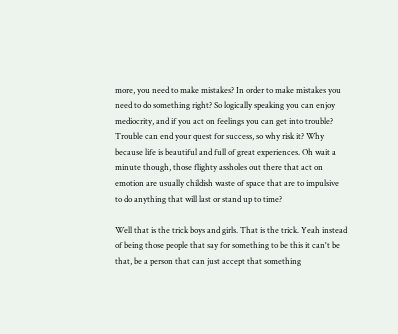more, you need to make mistakes? In order to make mistakes you need to do something right? So logically speaking you can enjoy mediocrity, and if you act on feelings you can get into trouble? Trouble can end your quest for success, so why risk it? Why because life is beautiful and full of great experiences. Oh wait a minute though, those flighty assholes out there that act on emotion are usually childish waste of space that are to impulsive to do anything that will last or stand up to time?

Well that is the trick boys and girls. That is the trick. Yeah instead of being those people that say for something to be this it can't be that, be a person that can just accept that something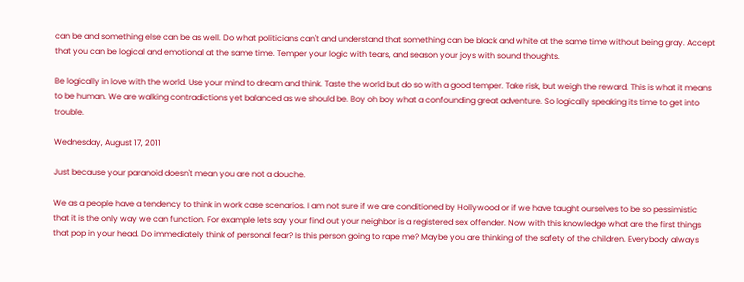can be and something else can be as well. Do what politicians can't and understand that something can be black and white at the same time without being gray. Accept that you can be logical and emotional at the same time. Temper your logic with tears, and season your joys with sound thoughts.

Be logically in love with the world. Use your mind to dream and think. Taste the world but do so with a good temper. Take risk, but weigh the reward. This is what it means to be human. We are walking contradictions yet balanced as we should be. Boy oh boy what a confounding great adventure. So logically speaking its time to get into trouble.

Wednesday, August 17, 2011

Just because your paranoid doesn't mean you are not a douche.

We as a people have a tendency to think in work case scenarios. I am not sure if we are conditioned by Hollywood or if we have taught ourselves to be so pessimistic that it is the only way we can function. For example lets say your find out your neighbor is a registered sex offender. Now with this knowledge what are the first things that pop in your head. Do immediately think of personal fear? Is this person going to rape me? Maybe you are thinking of the safety of the children. Everybody always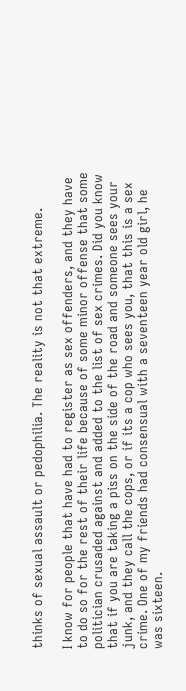thinks of sexual assault or pedophilia. The reality is not that extreme.

I know for people that have had to register as sex offenders, and they have to do so for the rest of their life because of some minor offense that some politician crusaded against and added to the list of sex crimes. Did you know that if you are taking a piss on the side of the road and someone sees your junk, and they call the cops, or if its a cop who sees you, that this is a sex crime. One of my friends had consensual with a seventeen year old girl, he was sixteen.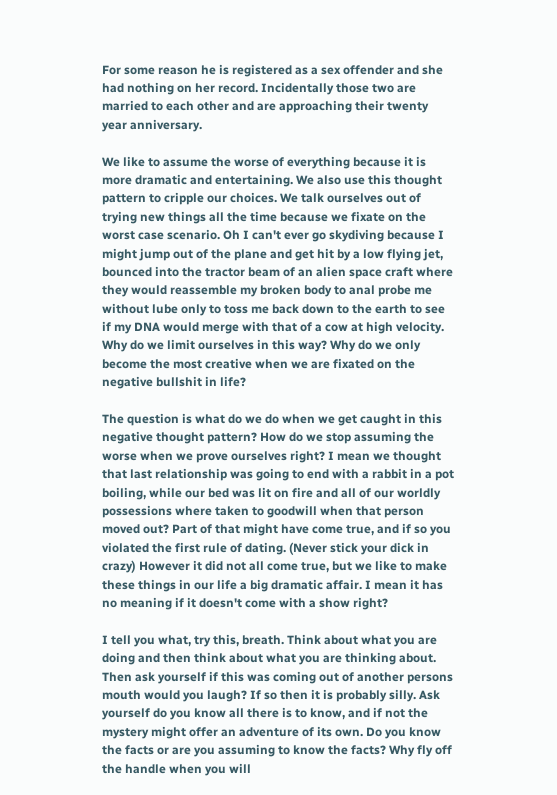For some reason he is registered as a sex offender and she had nothing on her record. Incidentally those two are married to each other and are approaching their twenty year anniversary.

We like to assume the worse of everything because it is more dramatic and entertaining. We also use this thought pattern to cripple our choices. We talk ourselves out of trying new things all the time because we fixate on the worst case scenario. Oh I can't ever go skydiving because I might jump out of the plane and get hit by a low flying jet, bounced into the tractor beam of an alien space craft where they would reassemble my broken body to anal probe me without lube only to toss me back down to the earth to see if my DNA would merge with that of a cow at high velocity. Why do we limit ourselves in this way? Why do we only become the most creative when we are fixated on the negative bullshit in life?

The question is what do we do when we get caught in this negative thought pattern? How do we stop assuming the worse when we prove ourselves right? I mean we thought that last relationship was going to end with a rabbit in a pot boiling, while our bed was lit on fire and all of our worldly possessions where taken to goodwill when that person moved out? Part of that might have come true, and if so you violated the first rule of dating. (Never stick your dick in crazy) However it did not all come true, but we like to make these things in our life a big dramatic affair. I mean it has no meaning if it doesn't come with a show right?

I tell you what, try this, breath. Think about what you are doing and then think about what you are thinking about. Then ask yourself if this was coming out of another persons mouth would you laugh? If so then it is probably silly. Ask yourself do you know all there is to know, and if not the mystery might offer an adventure of its own. Do you know the facts or are you assuming to know the facts? Why fly off the handle when you will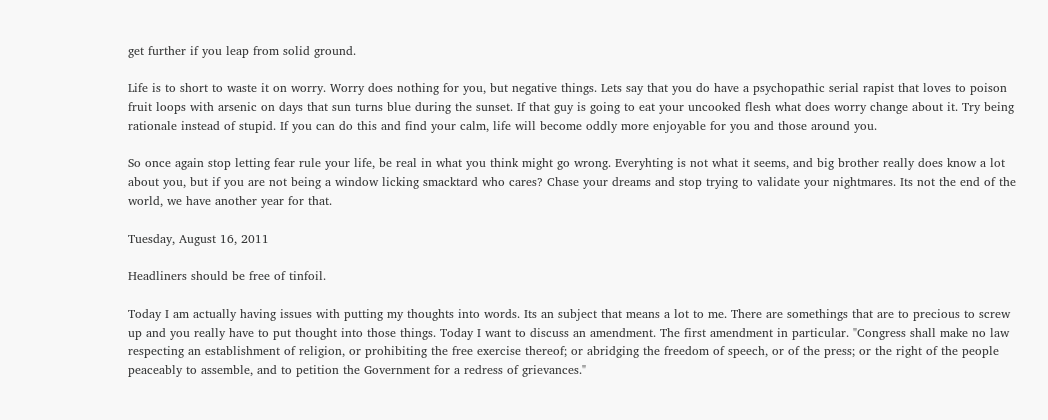get further if you leap from solid ground.

Life is to short to waste it on worry. Worry does nothing for you, but negative things. Lets say that you do have a psychopathic serial rapist that loves to poison fruit loops with arsenic on days that sun turns blue during the sunset. If that guy is going to eat your uncooked flesh what does worry change about it. Try being rationale instead of stupid. If you can do this and find your calm, life will become oddly more enjoyable for you and those around you.

So once again stop letting fear rule your life, be real in what you think might go wrong. Everyhting is not what it seems, and big brother really does know a lot about you, but if you are not being a window licking smacktard who cares? Chase your dreams and stop trying to validate your nightmares. Its not the end of the world, we have another year for that.

Tuesday, August 16, 2011

Headliners should be free of tinfoil.

Today I am actually having issues with putting my thoughts into words. Its an subject that means a lot to me. There are somethings that are to precious to screw up and you really have to put thought into those things. Today I want to discuss an amendment. The first amendment in particular. "Congress shall make no law respecting an establishment of religion, or prohibiting the free exercise thereof; or abridging the freedom of speech, or of the press; or the right of the people peaceably to assemble, and to petition the Government for a redress of grievances."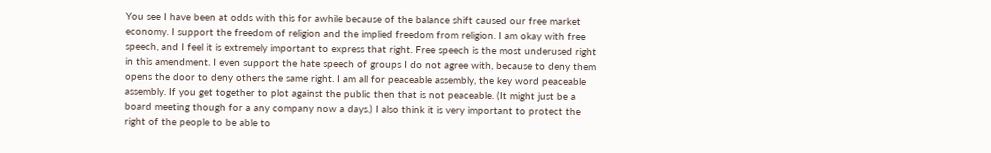You see I have been at odds with this for awhile because of the balance shift caused our free market economy. I support the freedom of religion and the implied freedom from religion. I am okay with free speech, and I feel it is extremely important to express that right. Free speech is the most underused right in this amendment. I even support the hate speech of groups I do not agree with, because to deny them opens the door to deny others the same right. I am all for peaceable assembly, the key word peaceable assembly. If you get together to plot against the public then that is not peaceable. (It might just be a board meeting though for a any company now a days.) I also think it is very important to protect the right of the people to be able to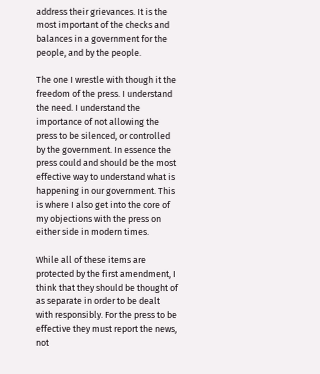address their grievances. It is the most important of the checks and balances in a government for the people, and by the people.

The one I wrestle with though it the freedom of the press. I understand the need. I understand the importance of not allowing the press to be silenced, or controlled by the government. In essence the press could and should be the most effective way to understand what is happening in our government. This is where I also get into the core of my objections with the press on either side in modern times.

While all of these items are protected by the first amendment, I think that they should be thought of as separate in order to be dealt with responsibly. For the press to be effective they must report the news, not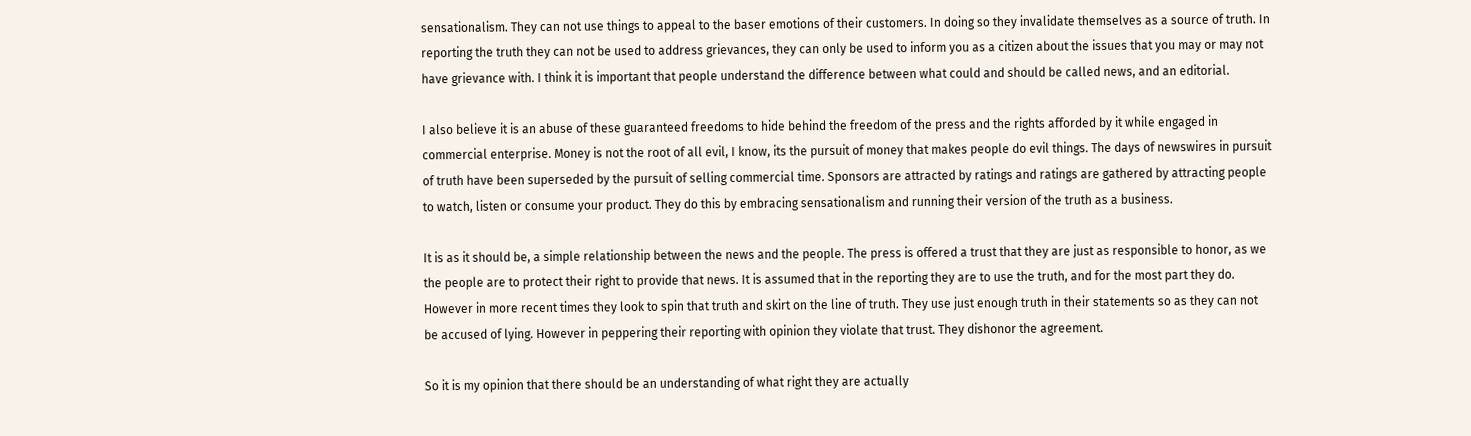sensationalism. They can not use things to appeal to the baser emotions of their customers. In doing so they invalidate themselves as a source of truth. In reporting the truth they can not be used to address grievances, they can only be used to inform you as a citizen about the issues that you may or may not have grievance with. I think it is important that people understand the difference between what could and should be called news, and an editorial.

I also believe it is an abuse of these guaranteed freedoms to hide behind the freedom of the press and the rights afforded by it while engaged in commercial enterprise. Money is not the root of all evil, I know, its the pursuit of money that makes people do evil things. The days of newswires in pursuit of truth have been superseded by the pursuit of selling commercial time. Sponsors are attracted by ratings and ratings are gathered by attracting people to watch, listen or consume your product. They do this by embracing sensationalism and running their version of the truth as a business.

It is as it should be, a simple relationship between the news and the people. The press is offered a trust that they are just as responsible to honor, as we the people are to protect their right to provide that news. It is assumed that in the reporting they are to use the truth, and for the most part they do. However in more recent times they look to spin that truth and skirt on the line of truth. They use just enough truth in their statements so as they can not be accused of lying. However in peppering their reporting with opinion they violate that trust. They dishonor the agreement.

So it is my opinion that there should be an understanding of what right they are actually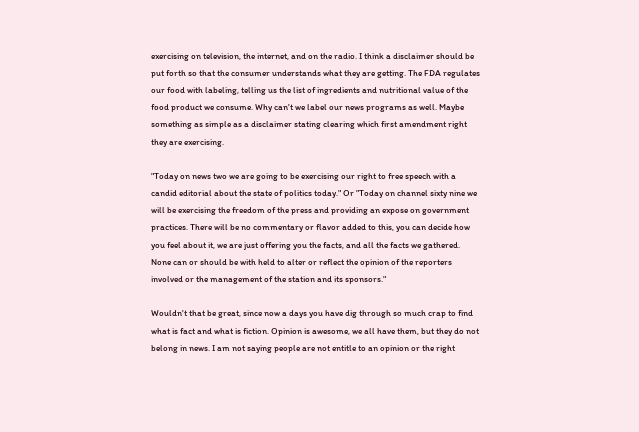exercising on television, the internet, and on the radio. I think a disclaimer should be put forth so that the consumer understands what they are getting. The FDA regulates our food with labeling, telling us the list of ingredients and nutritional value of the food product we consume. Why can't we label our news programs as well. Maybe something as simple as a disclaimer stating clearing which first amendment right they are exercising.

"Today on news two we are going to be exercising our right to free speech with a candid editorial about the state of politics today." Or "Today on channel sixty nine we will be exercising the freedom of the press and providing an expose on government practices. There will be no commentary or flavor added to this, you can decide how you feel about it, we are just offering you the facts, and all the facts we gathered. None can or should be with held to alter or reflect the opinion of the reporters involved or the management of the station and its sponsors."

Wouldn't that be great, since now a days you have dig through so much crap to find what is fact and what is fiction. Opinion is awesome, we all have them, but they do not belong in news. I am not saying people are not entitle to an opinion or the right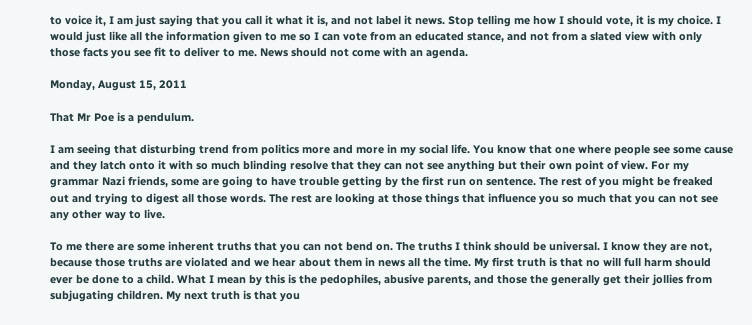to voice it, I am just saying that you call it what it is, and not label it news. Stop telling me how I should vote, it is my choice. I would just like all the information given to me so I can vote from an educated stance, and not from a slated view with only those facts you see fit to deliver to me. News should not come with an agenda.

Monday, August 15, 2011

That Mr Poe is a pendulum.

I am seeing that disturbing trend from politics more and more in my social life. You know that one where people see some cause and they latch onto it with so much blinding resolve that they can not see anything but their own point of view. For my grammar Nazi friends, some are going to have trouble getting by the first run on sentence. The rest of you might be freaked out and trying to digest all those words. The rest are looking at those things that influence you so much that you can not see any other way to live.

To me there are some inherent truths that you can not bend on. The truths I think should be universal. I know they are not, because those truths are violated and we hear about them in news all the time. My first truth is that no will full harm should ever be done to a child. What I mean by this is the pedophiles, abusive parents, and those the generally get their jollies from subjugating children. My next truth is that you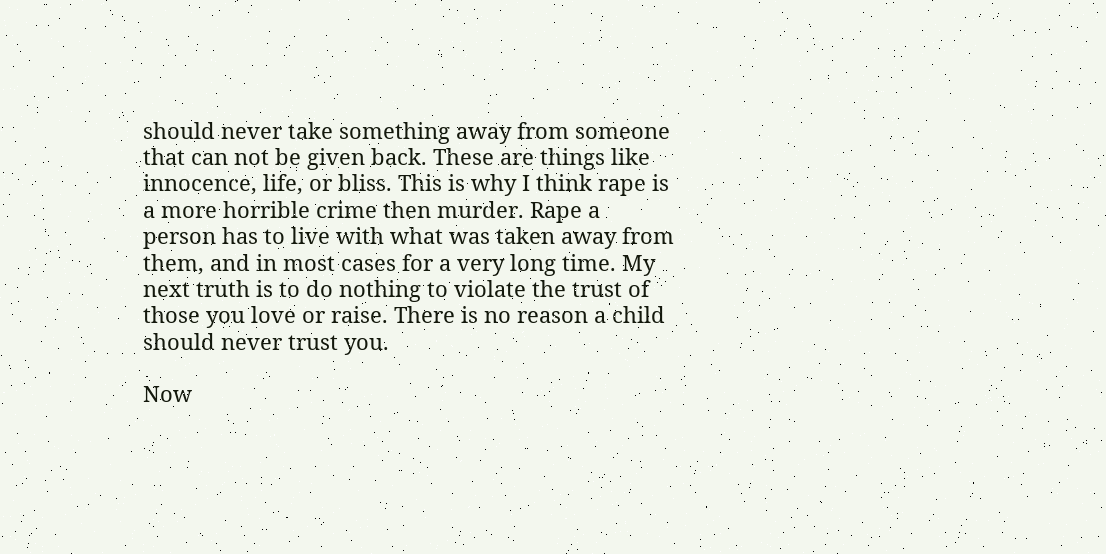should never take something away from someone that can not be given back. These are things like innocence, life, or bliss. This is why I think rape is a more horrible crime then murder. Rape a person has to live with what was taken away from them, and in most cases for a very long time. My next truth is to do nothing to violate the trust of those you love or raise. There is no reason a child should never trust you.

Now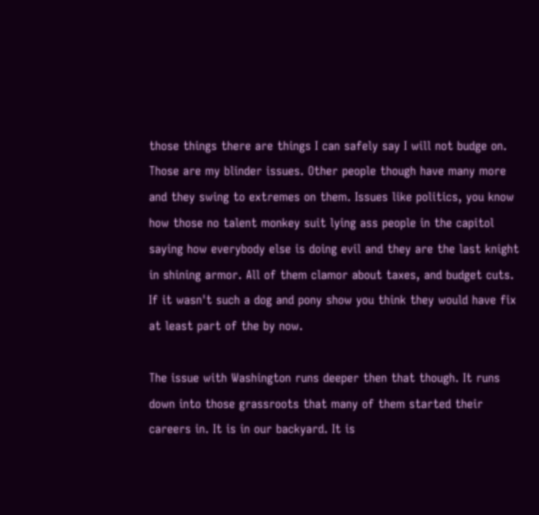those things there are things I can safely say I will not budge on. Those are my blinder issues. Other people though have many more and they swing to extremes on them. Issues like politics, you know how those no talent monkey suit lying ass people in the capitol saying how everybody else is doing evil and they are the last knight in shining armor. All of them clamor about taxes, and budget cuts. If it wasn't such a dog and pony show you think they would have fix at least part of the by now.

The issue with Washington runs deeper then that though. It runs down into those grassroots that many of them started their careers in. It is in our backyard. It is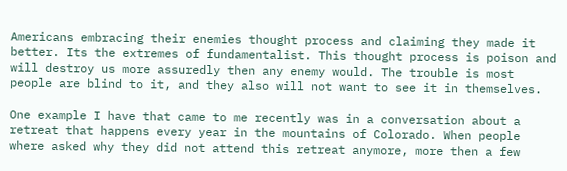Americans embracing their enemies thought process and claiming they made it better. Its the extremes of fundamentalist. This thought process is poison and will destroy us more assuredly then any enemy would. The trouble is most people are blind to it, and they also will not want to see it in themselves.

One example I have that came to me recently was in a conversation about a retreat that happens every year in the mountains of Colorado. When people where asked why they did not attend this retreat anymore, more then a few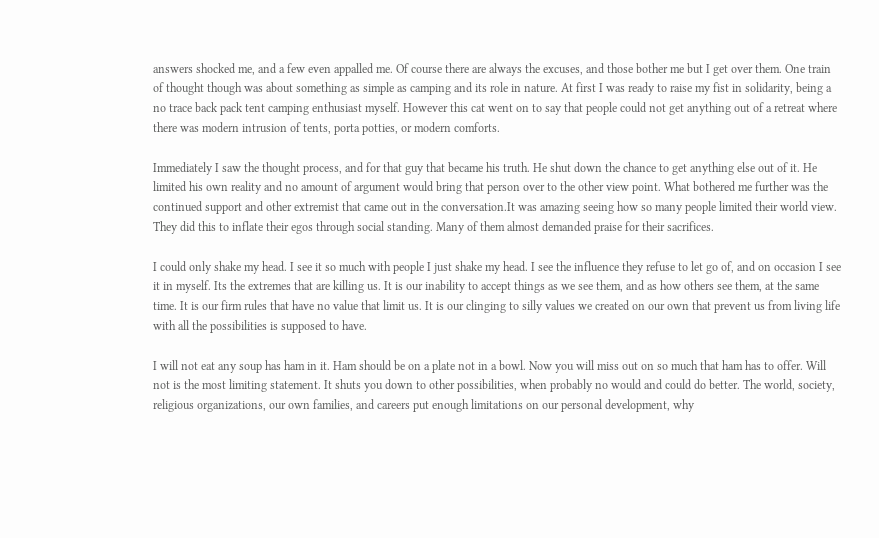answers shocked me, and a few even appalled me. Of course there are always the excuses, and those bother me but I get over them. One train of thought though was about something as simple as camping and its role in nature. At first I was ready to raise my fist in solidarity, being a no trace back pack tent camping enthusiast myself. However this cat went on to say that people could not get anything out of a retreat where there was modern intrusion of tents, porta potties, or modern comforts.

Immediately I saw the thought process, and for that guy that became his truth. He shut down the chance to get anything else out of it. He limited his own reality and no amount of argument would bring that person over to the other view point. What bothered me further was the continued support and other extremist that came out in the conversation.It was amazing seeing how so many people limited their world view. They did this to inflate their egos through social standing. Many of them almost demanded praise for their sacrifices.

I could only shake my head. I see it so much with people I just shake my head. I see the influence they refuse to let go of, and on occasion I see it in myself. Its the extremes that are killing us. It is our inability to accept things as we see them, and as how others see them, at the same time. It is our firm rules that have no value that limit us. It is our clinging to silly values we created on our own that prevent us from living life with all the possibilities is supposed to have.

I will not eat any soup has ham in it. Ham should be on a plate not in a bowl. Now you will miss out on so much that ham has to offer. Will not is the most limiting statement. It shuts you down to other possibilities, when probably no would and could do better. The world, society, religious organizations, our own families, and careers put enough limitations on our personal development, why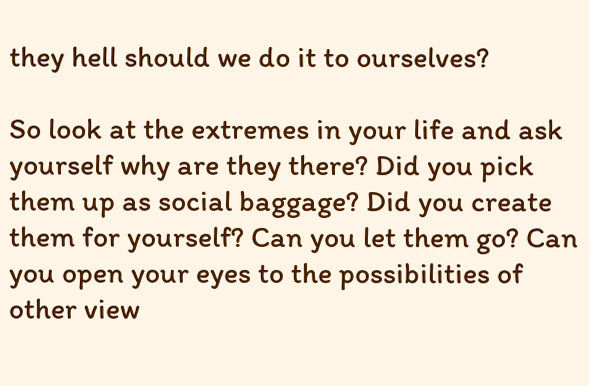they hell should we do it to ourselves?

So look at the extremes in your life and ask yourself why are they there? Did you pick them up as social baggage? Did you create them for yourself? Can you let them go? Can you open your eyes to the possibilities of other view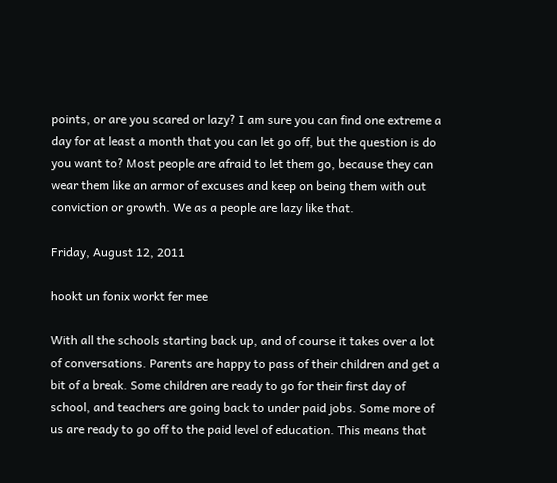points, or are you scared or lazy? I am sure you can find one extreme a day for at least a month that you can let go off, but the question is do you want to? Most people are afraid to let them go, because they can wear them like an armor of excuses and keep on being them with out conviction or growth. We as a people are lazy like that.

Friday, August 12, 2011

hookt un fonix workt fer mee

With all the schools starting back up, and of course it takes over a lot of conversations. Parents are happy to pass of their children and get a bit of a break. Some children are ready to go for their first day of school, and teachers are going back to under paid jobs. Some more of us are ready to go off to the paid level of education. This means that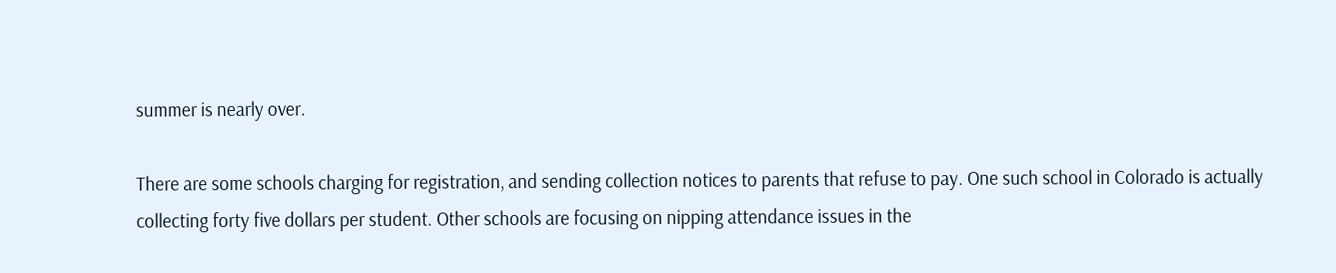summer is nearly over.

There are some schools charging for registration, and sending collection notices to parents that refuse to pay. One such school in Colorado is actually collecting forty five dollars per student. Other schools are focusing on nipping attendance issues in the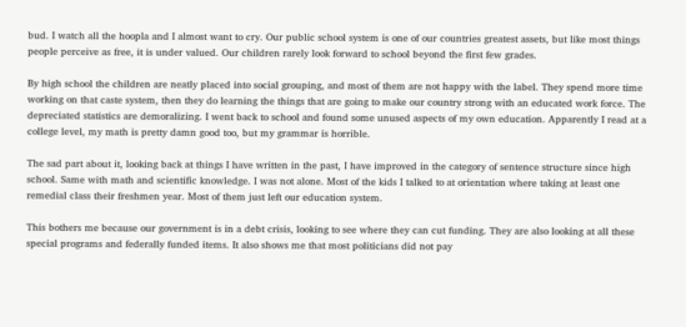bud. I watch all the hoopla and I almost want to cry. Our public school system is one of our countries greatest assets, but like most things people perceive as free, it is under valued. Our children rarely look forward to school beyond the first few grades.

By high school the children are neatly placed into social grouping, and most of them are not happy with the label. They spend more time working on that caste system, then they do learning the things that are going to make our country strong with an educated work force. The depreciated statistics are demoralizing. I went back to school and found some unused aspects of my own education. Apparently I read at a college level, my math is pretty damn good too, but my grammar is horrible.

The sad part about it, looking back at things I have written in the past, I have improved in the category of sentence structure since high school. Same with math and scientific knowledge. I was not alone. Most of the kids I talked to at orientation where taking at least one remedial class their freshmen year. Most of them just left our education system.

This bothers me because our government is in a debt crisis, looking to see where they can cut funding. They are also looking at all these special programs and federally funded items. It also shows me that most politicians did not pay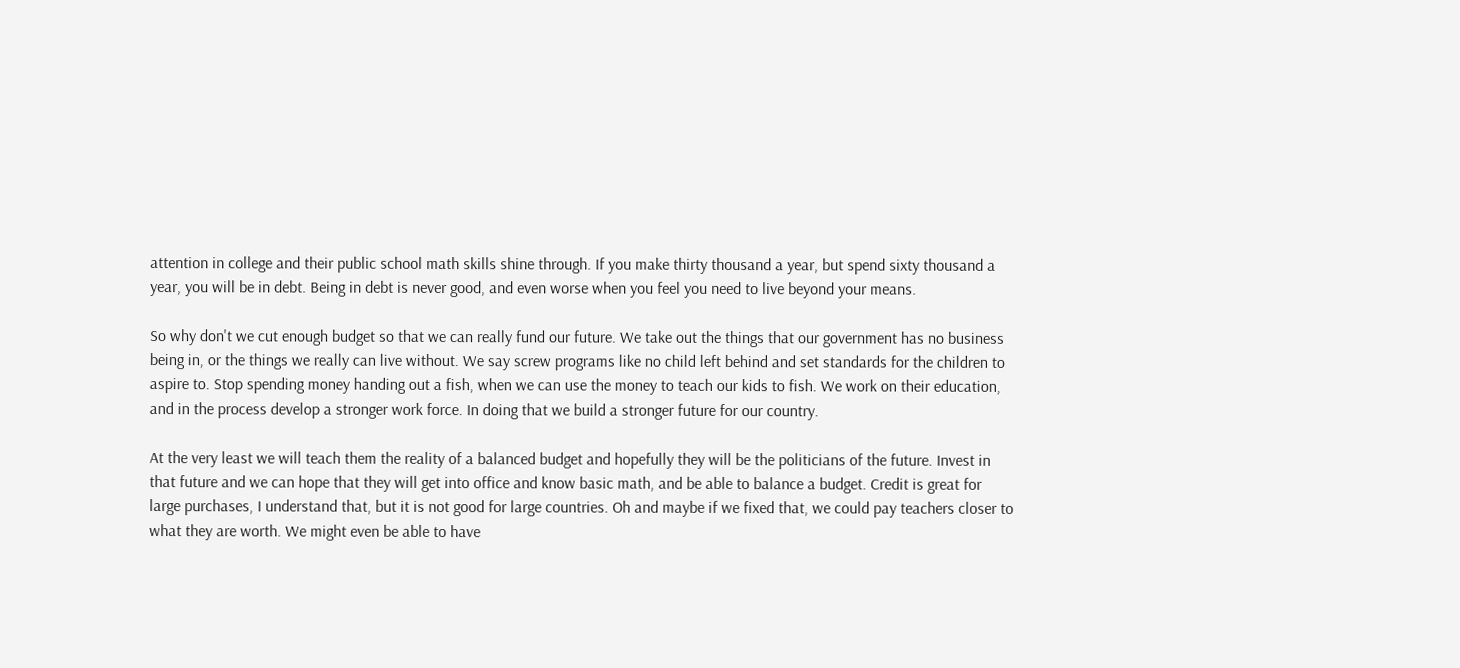attention in college and their public school math skills shine through. If you make thirty thousand a year, but spend sixty thousand a year, you will be in debt. Being in debt is never good, and even worse when you feel you need to live beyond your means.

So why don't we cut enough budget so that we can really fund our future. We take out the things that our government has no business being in, or the things we really can live without. We say screw programs like no child left behind and set standards for the children to aspire to. Stop spending money handing out a fish, when we can use the money to teach our kids to fish. We work on their education, and in the process develop a stronger work force. In doing that we build a stronger future for our country.

At the very least we will teach them the reality of a balanced budget and hopefully they will be the politicians of the future. Invest in that future and we can hope that they will get into office and know basic math, and be able to balance a budget. Credit is great for large purchases, I understand that, but it is not good for large countries. Oh and maybe if we fixed that, we could pay teachers closer to what they are worth. We might even be able to have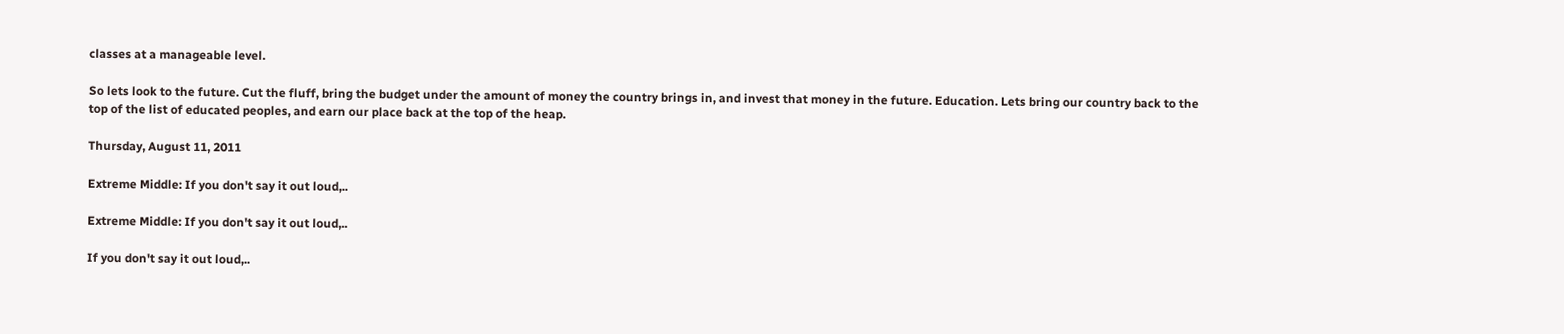classes at a manageable level.

So lets look to the future. Cut the fluff, bring the budget under the amount of money the country brings in, and invest that money in the future. Education. Lets bring our country back to the top of the list of educated peoples, and earn our place back at the top of the heap.

Thursday, August 11, 2011

Extreme Middle: If you don't say it out loud,..

Extreme Middle: If you don't say it out loud,..

If you don't say it out loud,..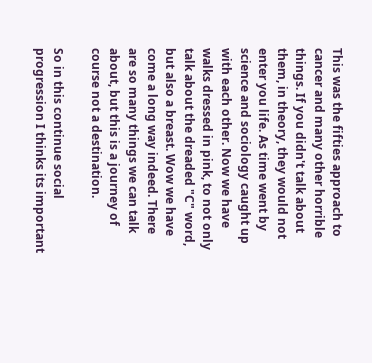This was the fifties approach to cancer and many other horrible things. If you didn't talk about them, in theory, they would not enter you life. As time went by science and sociology caught up with each other. Now we have walks dressed in pink, to not only talk about the dreaded "C" word, but also a breast. Wow we have come a long way indeed. There are so many things we can talk about, but this is a journey of course not a destination.

So in this continue social progression I thinks its important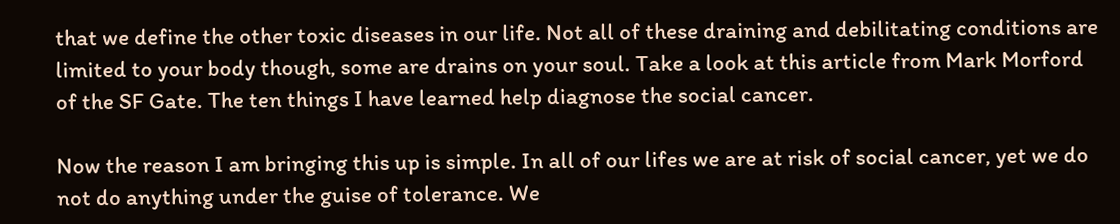that we define the other toxic diseases in our life. Not all of these draining and debilitating conditions are limited to your body though, some are drains on your soul. Take a look at this article from Mark Morford of the SF Gate. The ten things I have learned help diagnose the social cancer.

Now the reason I am bringing this up is simple. In all of our lifes we are at risk of social cancer, yet we do not do anything under the guise of tolerance. We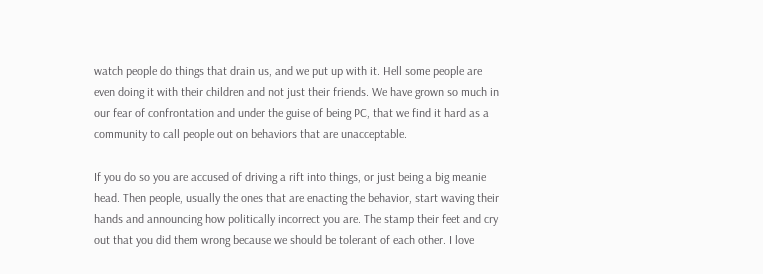watch people do things that drain us, and we put up with it. Hell some people are even doing it with their children and not just their friends. We have grown so much in our fear of confrontation and under the guise of being PC, that we find it hard as a community to call people out on behaviors that are unacceptable.

If you do so you are accused of driving a rift into things, or just being a big meanie head. Then people, usually the ones that are enacting the behavior, start waving their hands and announcing how politically incorrect you are. The stamp their feet and cry out that you did them wrong because we should be tolerant of each other. I love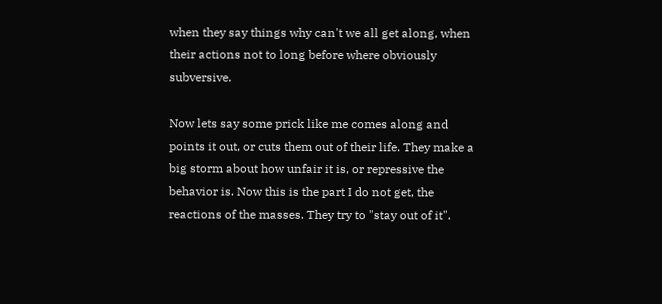when they say things why can't we all get along, when their actions not to long before where obviously subversive.

Now lets say some prick like me comes along and points it out, or cuts them out of their life. They make a big storm about how unfair it is, or repressive the behavior is. Now this is the part I do not get, the reactions of the masses. They try to "stay out of it".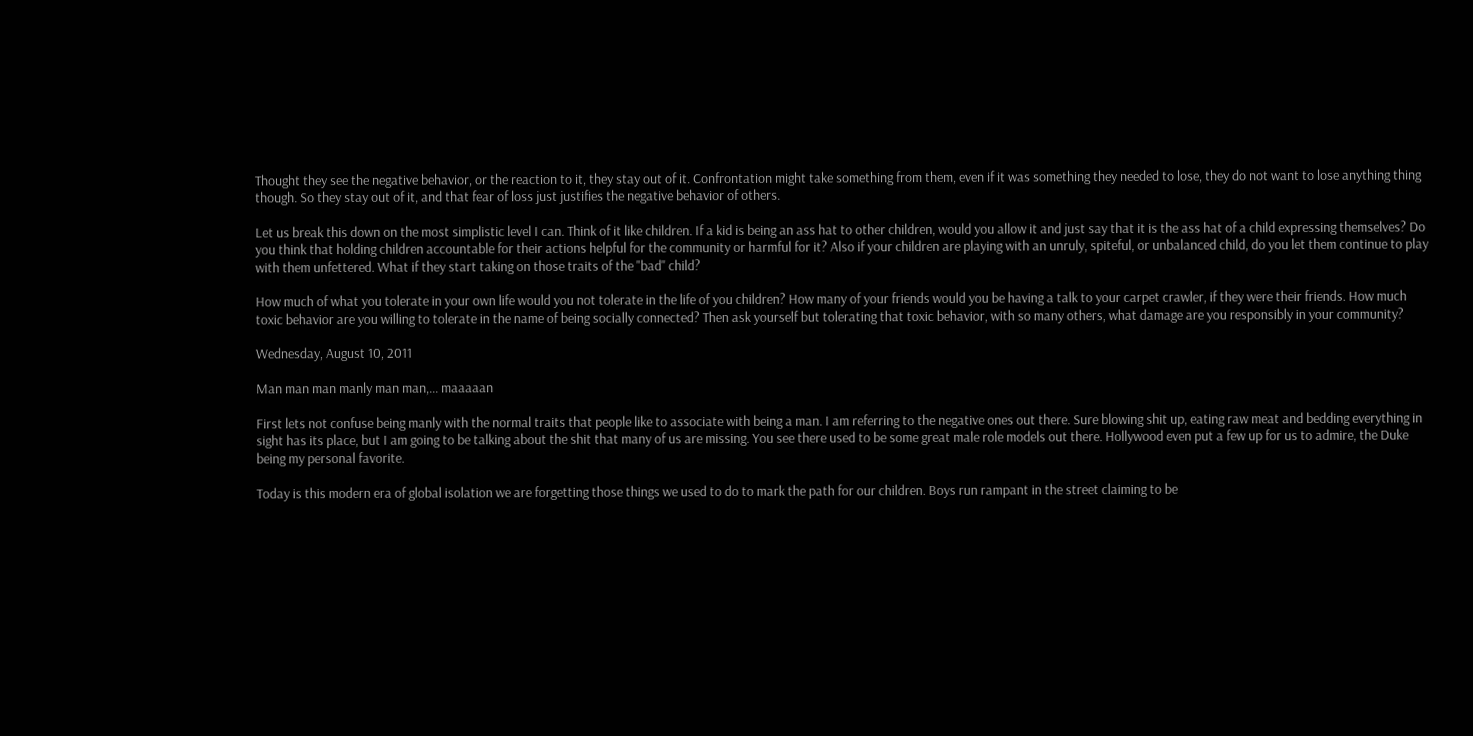Thought they see the negative behavior, or the reaction to it, they stay out of it. Confrontation might take something from them, even if it was something they needed to lose, they do not want to lose anything thing though. So they stay out of it, and that fear of loss just justifies the negative behavior of others.

Let us break this down on the most simplistic level I can. Think of it like children. If a kid is being an ass hat to other children, would you allow it and just say that it is the ass hat of a child expressing themselves? Do you think that holding children accountable for their actions helpful for the community or harmful for it? Also if your children are playing with an unruly, spiteful, or unbalanced child, do you let them continue to play with them unfettered. What if they start taking on those traits of the "bad" child?

How much of what you tolerate in your own life would you not tolerate in the life of you children? How many of your friends would you be having a talk to your carpet crawler, if they were their friends. How much toxic behavior are you willing to tolerate in the name of being socially connected? Then ask yourself but tolerating that toxic behavior, with so many others, what damage are you responsibly in your community?

Wednesday, August 10, 2011

Man man man manly man man,... maaaaan

First lets not confuse being manly with the normal traits that people like to associate with being a man. I am referring to the negative ones out there. Sure blowing shit up, eating raw meat and bedding everything in sight has its place, but I am going to be talking about the shit that many of us are missing. You see there used to be some great male role models out there. Hollywood even put a few up for us to admire, the Duke being my personal favorite.

Today is this modern era of global isolation we are forgetting those things we used to do to mark the path for our children. Boys run rampant in the street claiming to be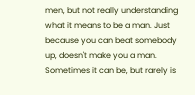men, but not really understanding what it means to be a man. Just because you can beat somebody up, doesn't make you a man. Sometimes it can be, but rarely is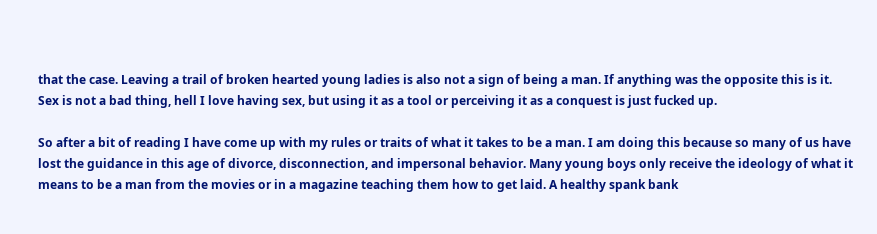that the case. Leaving a trail of broken hearted young ladies is also not a sign of being a man. If anything was the opposite this is it. Sex is not a bad thing, hell I love having sex, but using it as a tool or perceiving it as a conquest is just fucked up.

So after a bit of reading I have come up with my rules or traits of what it takes to be a man. I am doing this because so many of us have lost the guidance in this age of divorce, disconnection, and impersonal behavior. Many young boys only receive the ideology of what it means to be a man from the movies or in a magazine teaching them how to get laid. A healthy spank bank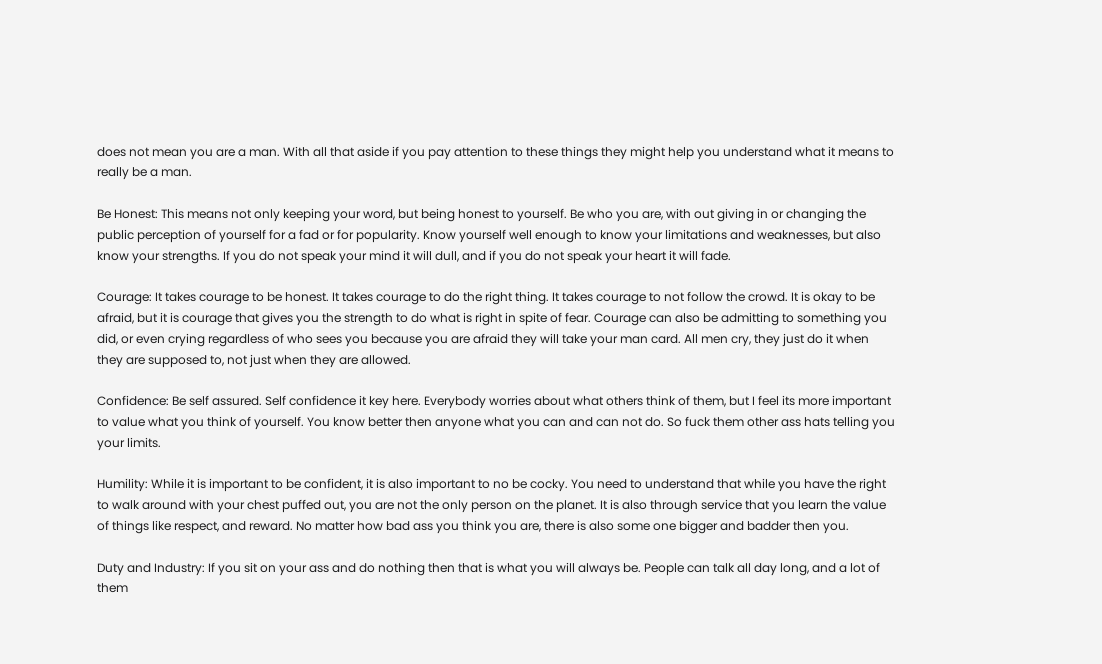does not mean you are a man. With all that aside if you pay attention to these things they might help you understand what it means to really be a man.

Be Honest: This means not only keeping your word, but being honest to yourself. Be who you are, with out giving in or changing the public perception of yourself for a fad or for popularity. Know yourself well enough to know your limitations and weaknesses, but also know your strengths. If you do not speak your mind it will dull, and if you do not speak your heart it will fade.

Courage: It takes courage to be honest. It takes courage to do the right thing. It takes courage to not follow the crowd. It is okay to be afraid, but it is courage that gives you the strength to do what is right in spite of fear. Courage can also be admitting to something you did, or even crying regardless of who sees you because you are afraid they will take your man card. All men cry, they just do it when they are supposed to, not just when they are allowed.

Confidence: Be self assured. Self confidence it key here. Everybody worries about what others think of them, but I feel its more important to value what you think of yourself. You know better then anyone what you can and can not do. So fuck them other ass hats telling you your limits.

Humility: While it is important to be confident, it is also important to no be cocky. You need to understand that while you have the right to walk around with your chest puffed out, you are not the only person on the planet. It is also through service that you learn the value of things like respect, and reward. No matter how bad ass you think you are, there is also some one bigger and badder then you.

Duty and Industry: If you sit on your ass and do nothing then that is what you will always be. People can talk all day long, and a lot of them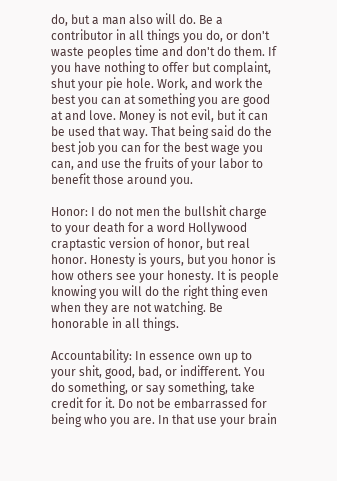do, but a man also will do. Be a contributor in all things you do, or don't waste peoples time and don't do them. If you have nothing to offer but complaint, shut your pie hole. Work, and work the best you can at something you are good at and love. Money is not evil, but it can be used that way. That being said do the best job you can for the best wage you can, and use the fruits of your labor to benefit those around you.

Honor: I do not men the bullshit charge to your death for a word Hollywood craptastic version of honor, but real honor. Honesty is yours, but you honor is how others see your honesty. It is people knowing you will do the right thing even when they are not watching. Be honorable in all things.

Accountability: In essence own up to your shit, good, bad, or indifferent. You do something, or say something, take credit for it. Do not be embarrassed for being who you are. In that use your brain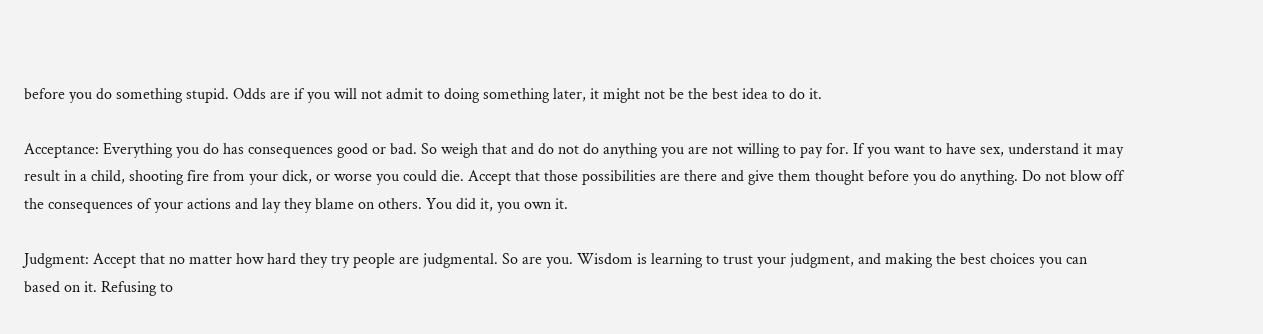before you do something stupid. Odds are if you will not admit to doing something later, it might not be the best idea to do it.

Acceptance: Everything you do has consequences good or bad. So weigh that and do not do anything you are not willing to pay for. If you want to have sex, understand it may result in a child, shooting fire from your dick, or worse you could die. Accept that those possibilities are there and give them thought before you do anything. Do not blow off the consequences of your actions and lay they blame on others. You did it, you own it.

Judgment: Accept that no matter how hard they try people are judgmental. So are you. Wisdom is learning to trust your judgment, and making the best choices you can based on it. Refusing to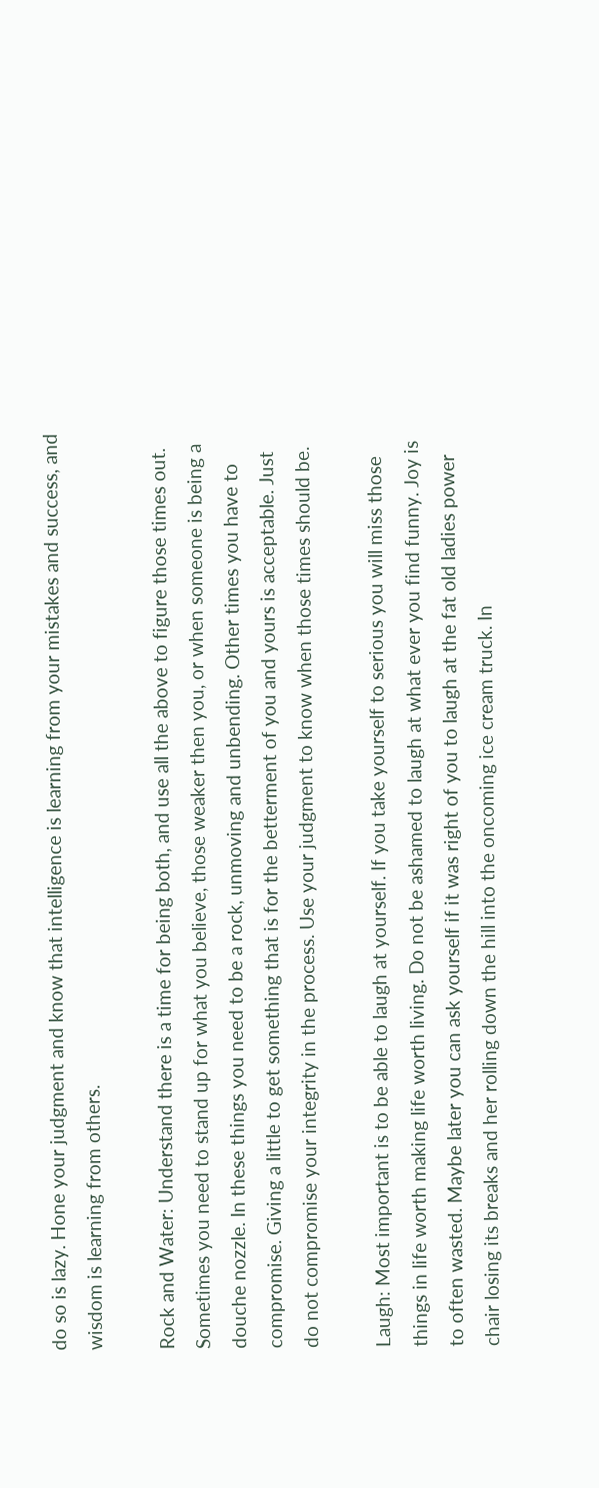do so is lazy. Hone your judgment and know that intelligence is learning from your mistakes and success, and wisdom is learning from others.

Rock and Water: Understand there is a time for being both, and use all the above to figure those times out. Sometimes you need to stand up for what you believe, those weaker then you, or when someone is being a douche nozzle. In these things you need to be a rock, unmoving and unbending. Other times you have to compromise. Giving a little to get something that is for the betterment of you and yours is acceptable. Just do not compromise your integrity in the process. Use your judgment to know when those times should be.

Laugh: Most important is to be able to laugh at yourself. If you take yourself to serious you will miss those things in life worth making life worth living. Do not be ashamed to laugh at what ever you find funny. Joy is to often wasted. Maybe later you can ask yourself if it was right of you to laugh at the fat old ladies power chair losing its breaks and her rolling down the hill into the oncoming ice cream truck. In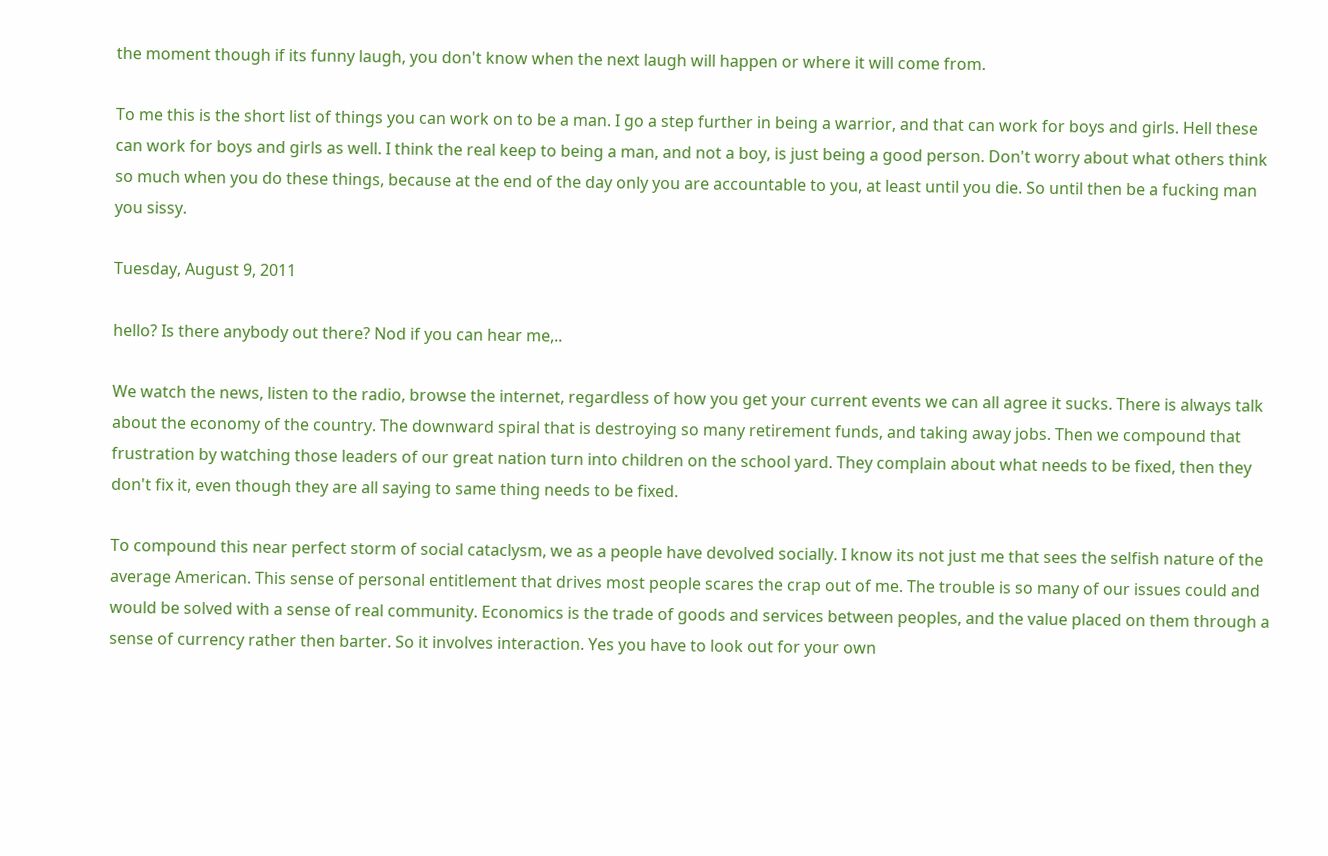the moment though if its funny laugh, you don't know when the next laugh will happen or where it will come from.

To me this is the short list of things you can work on to be a man. I go a step further in being a warrior, and that can work for boys and girls. Hell these can work for boys and girls as well. I think the real keep to being a man, and not a boy, is just being a good person. Don't worry about what others think so much when you do these things, because at the end of the day only you are accountable to you, at least until you die. So until then be a fucking man you sissy.

Tuesday, August 9, 2011

hello? Is there anybody out there? Nod if you can hear me,..

We watch the news, listen to the radio, browse the internet, regardless of how you get your current events we can all agree it sucks. There is always talk about the economy of the country. The downward spiral that is destroying so many retirement funds, and taking away jobs. Then we compound that frustration by watching those leaders of our great nation turn into children on the school yard. They complain about what needs to be fixed, then they don't fix it, even though they are all saying to same thing needs to be fixed.

To compound this near perfect storm of social cataclysm, we as a people have devolved socially. I know its not just me that sees the selfish nature of the average American. This sense of personal entitlement that drives most people scares the crap out of me. The trouble is so many of our issues could and would be solved with a sense of real community. Economics is the trade of goods and services between peoples, and the value placed on them through a sense of currency rather then barter. So it involves interaction. Yes you have to look out for your own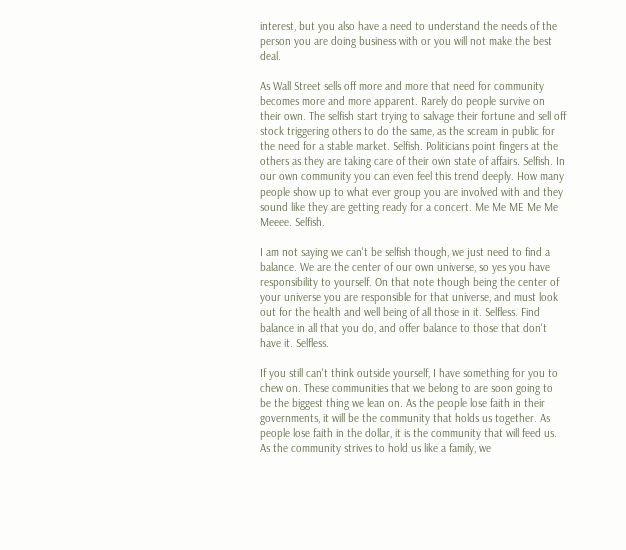interest, but you also have a need to understand the needs of the person you are doing business with or you will not make the best deal.

As Wall Street sells off more and more that need for community becomes more and more apparent. Rarely do people survive on their own. The selfish start trying to salvage their fortune and sell off stock triggering others to do the same, as the scream in public for the need for a stable market. Selfish. Politicians point fingers at the others as they are taking care of their own state of affairs. Selfish. In our own community you can even feel this trend deeply. How many people show up to what ever group you are involved with and they sound like they are getting ready for a concert. Me Me ME Me Me Meeee. Selfish.

I am not saying we can't be selfish though, we just need to find a balance. We are the center of our own universe, so yes you have responsibility to yourself. On that note though being the center of your universe you are responsible for that universe, and must look out for the health and well being of all those in it. Selfless. Find balance in all that you do, and offer balance to those that don't have it. Selfless.

If you still can't think outside yourself, I have something for you to chew on. These communities that we belong to are soon going to be the biggest thing we lean on. As the people lose faith in their governments, it will be the community that holds us together. As people lose faith in the dollar, it is the community that will feed us. As the community strives to hold us like a family, we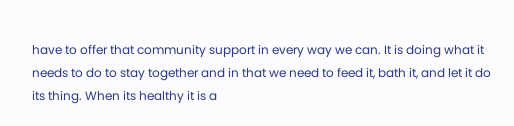have to offer that community support in every way we can. It is doing what it needs to do to stay together and in that we need to feed it, bath it, and let it do its thing. When its healthy it is a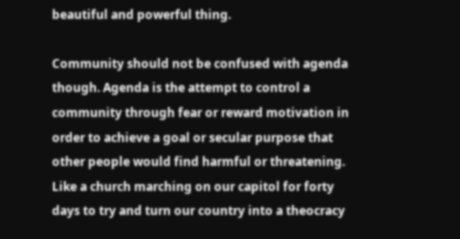beautiful and powerful thing.

Community should not be confused with agenda though. Agenda is the attempt to control a community through fear or reward motivation in order to achieve a goal or secular purpose that other people would find harmful or threatening. Like a church marching on our capitol for forty days to try and turn our country into a theocracy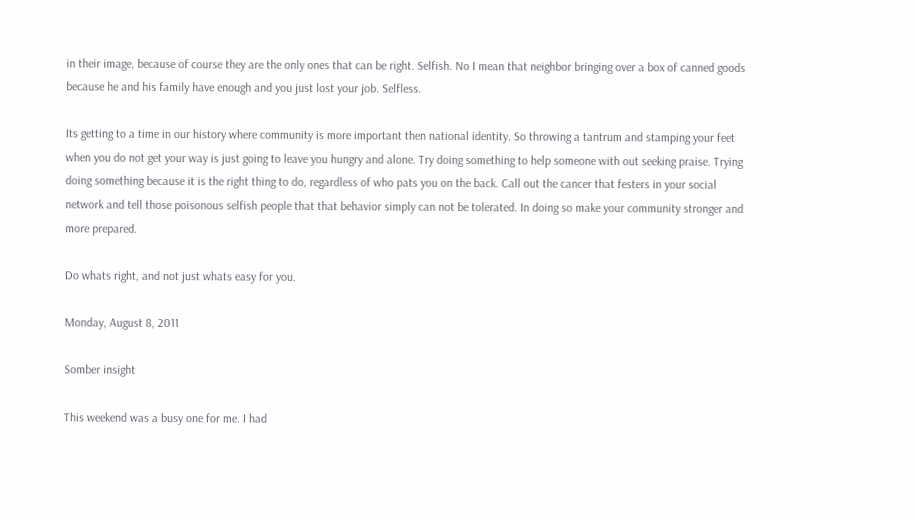in their image, because of course they are the only ones that can be right. Selfish. No I mean that neighbor bringing over a box of canned goods because he and his family have enough and you just lost your job. Selfless.

Its getting to a time in our history where community is more important then national identity. So throwing a tantrum and stamping your feet when you do not get your way is just going to leave you hungry and alone. Try doing something to help someone with out seeking praise. Trying doing something because it is the right thing to do, regardless of who pats you on the back. Call out the cancer that festers in your social network and tell those poisonous selfish people that that behavior simply can not be tolerated. In doing so make your community stronger and more prepared.

Do whats right, and not just whats easy for you.

Monday, August 8, 2011

Somber insight

This weekend was a busy one for me. I had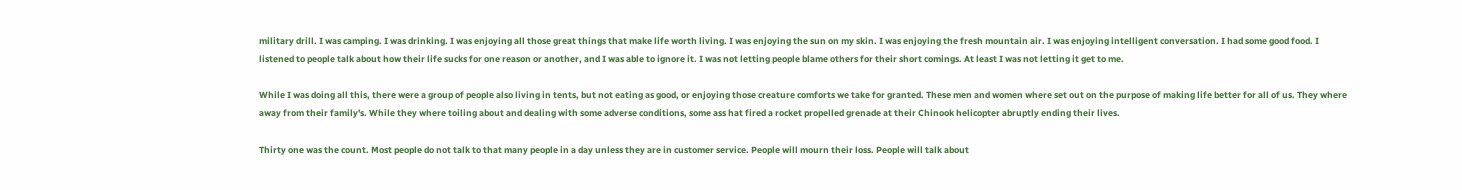military drill. I was camping. I was drinking. I was enjoying all those great things that make life worth living. I was enjoying the sun on my skin. I was enjoying the fresh mountain air. I was enjoying intelligent conversation. I had some good food. I listened to people talk about how their life sucks for one reason or another, and I was able to ignore it. I was not letting people blame others for their short comings. At least I was not letting it get to me.

While I was doing all this, there were a group of people also living in tents, but not eating as good, or enjoying those creature comforts we take for granted. These men and women where set out on the purpose of making life better for all of us. They where away from their family's. While they where toiling about and dealing with some adverse conditions, some ass hat fired a rocket propelled grenade at their Chinook helicopter abruptly ending their lives.

Thirty one was the count. Most people do not talk to that many people in a day unless they are in customer service. People will mourn their loss. People will talk about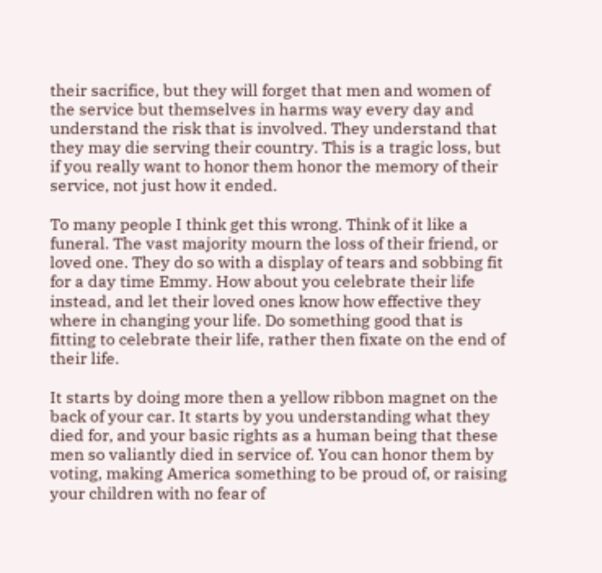their sacrifice, but they will forget that men and women of the service but themselves in harms way every day and understand the risk that is involved. They understand that they may die serving their country. This is a tragic loss, but if you really want to honor them honor the memory of their service, not just how it ended.

To many people I think get this wrong. Think of it like a funeral. The vast majority mourn the loss of their friend, or loved one. They do so with a display of tears and sobbing fit for a day time Emmy. How about you celebrate their life instead, and let their loved ones know how effective they where in changing your life. Do something good that is fitting to celebrate their life, rather then fixate on the end of their life.

It starts by doing more then a yellow ribbon magnet on the back of your car. It starts by you understanding what they died for, and your basic rights as a human being that these men so valiantly died in service of. You can honor them by voting, making America something to be proud of, or raising your children with no fear of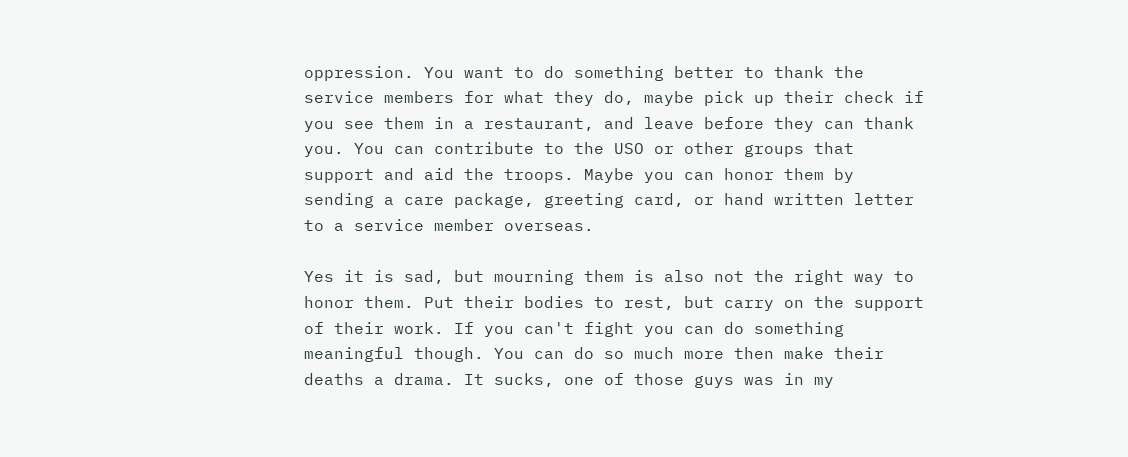oppression. You want to do something better to thank the service members for what they do, maybe pick up their check if you see them in a restaurant, and leave before they can thank you. You can contribute to the USO or other groups that support and aid the troops. Maybe you can honor them by sending a care package, greeting card, or hand written letter to a service member overseas.

Yes it is sad, but mourning them is also not the right way to honor them. Put their bodies to rest, but carry on the support of their work. If you can't fight you can do something meaningful though. You can do so much more then make their deaths a drama. It sucks, one of those guys was in my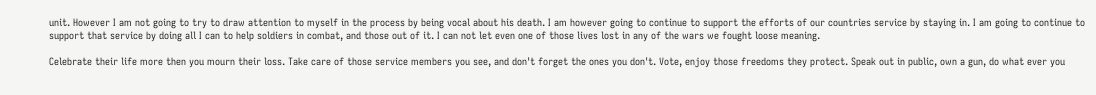unit. However I am not going to try to draw attention to myself in the process by being vocal about his death. I am however going to continue to support the efforts of our countries service by staying in. I am going to continue to support that service by doing all I can to help soldiers in combat, and those out of it. I can not let even one of those lives lost in any of the wars we fought loose meaning.

Celebrate their life more then you mourn their loss. Take care of those service members you see, and don't forget the ones you don't. Vote, enjoy those freedoms they protect. Speak out in public, own a gun, do what ever you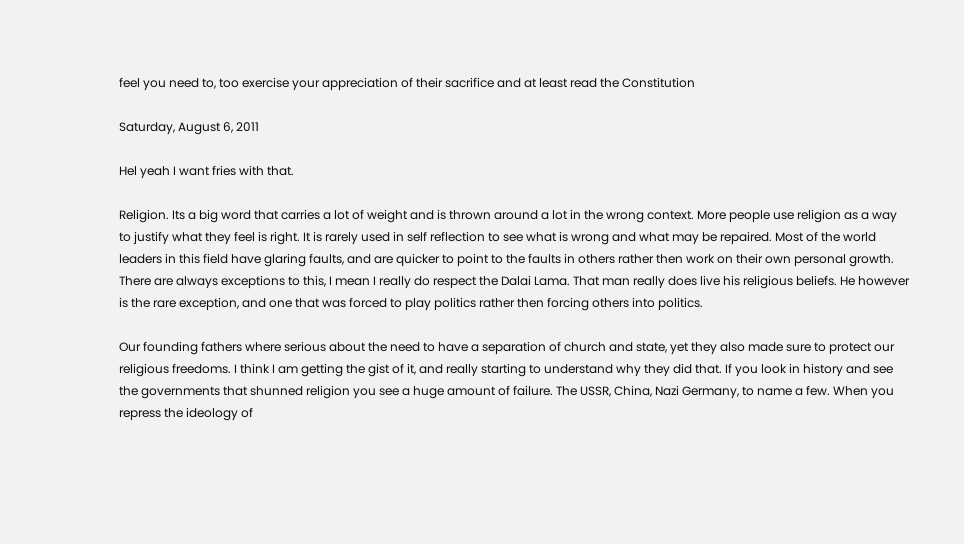feel you need to, too exercise your appreciation of their sacrifice and at least read the Constitution

Saturday, August 6, 2011

Hel yeah I want fries with that.

Religion. Its a big word that carries a lot of weight and is thrown around a lot in the wrong context. More people use religion as a way to justify what they feel is right. It is rarely used in self reflection to see what is wrong and what may be repaired. Most of the world leaders in this field have glaring faults, and are quicker to point to the faults in others rather then work on their own personal growth. There are always exceptions to this, I mean I really do respect the Dalai Lama. That man really does live his religious beliefs. He however is the rare exception, and one that was forced to play politics rather then forcing others into politics.

Our founding fathers where serious about the need to have a separation of church and state, yet they also made sure to protect our religious freedoms. I think I am getting the gist of it, and really starting to understand why they did that. If you look in history and see the governments that shunned religion you see a huge amount of failure. The USSR, China, Nazi Germany, to name a few. When you repress the ideology of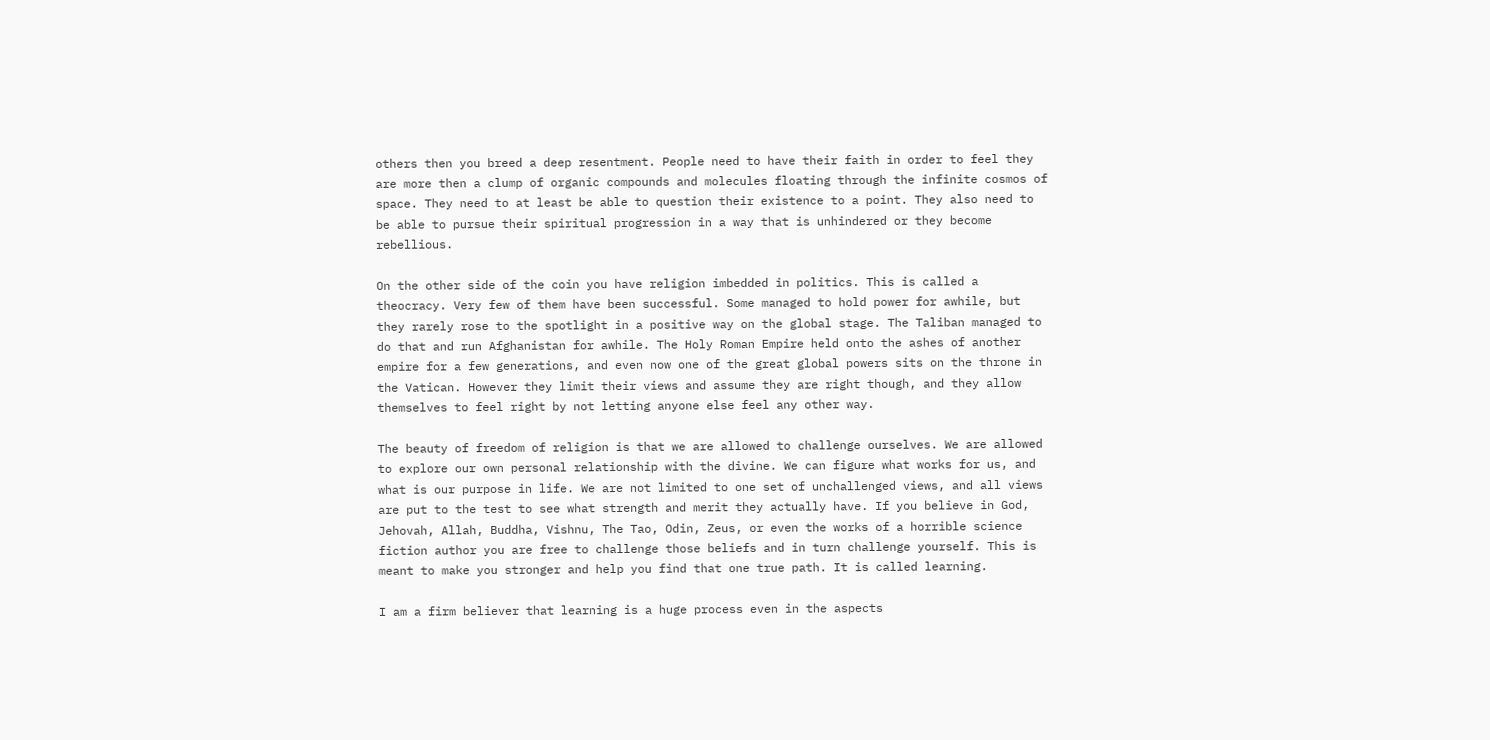others then you breed a deep resentment. People need to have their faith in order to feel they are more then a clump of organic compounds and molecules floating through the infinite cosmos of space. They need to at least be able to question their existence to a point. They also need to be able to pursue their spiritual progression in a way that is unhindered or they become rebellious.

On the other side of the coin you have religion imbedded in politics. This is called a theocracy. Very few of them have been successful. Some managed to hold power for awhile, but they rarely rose to the spotlight in a positive way on the global stage. The Taliban managed to do that and run Afghanistan for awhile. The Holy Roman Empire held onto the ashes of another empire for a few generations, and even now one of the great global powers sits on the throne in the Vatican. However they limit their views and assume they are right though, and they allow themselves to feel right by not letting anyone else feel any other way.

The beauty of freedom of religion is that we are allowed to challenge ourselves. We are allowed to explore our own personal relationship with the divine. We can figure what works for us, and what is our purpose in life. We are not limited to one set of unchallenged views, and all views are put to the test to see what strength and merit they actually have. If you believe in God, Jehovah, Allah, Buddha, Vishnu, The Tao, Odin, Zeus, or even the works of a horrible science fiction author you are free to challenge those beliefs and in turn challenge yourself. This is meant to make you stronger and help you find that one true path. It is called learning.

I am a firm believer that learning is a huge process even in the aspects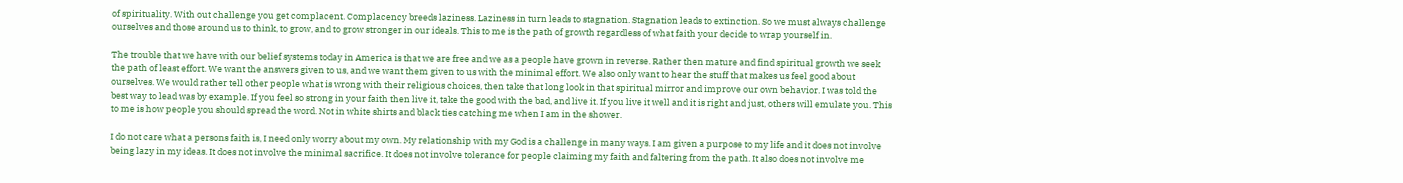of spirituality. With out challenge you get complacent. Complacency breeds laziness. Laziness in turn leads to stagnation. Stagnation leads to extinction. So we must always challenge ourselves and those around us to think, to grow, and to grow stronger in our ideals. This to me is the path of growth regardless of what faith your decide to wrap yourself in.

The trouble that we have with our belief systems today in America is that we are free and we as a people have grown in reverse. Rather then mature and find spiritual growth we seek the path of least effort. We want the answers given to us, and we want them given to us with the minimal effort. We also only want to hear the stuff that makes us feel good about ourselves. We would rather tell other people what is wrong with their religious choices, then take that long look in that spiritual mirror and improve our own behavior. I was told the best way to lead was by example. If you feel so strong in your faith then live it, take the good with the bad, and live it. If you live it well and it is right and just, others will emulate you. This to me is how people you should spread the word. Not in white shirts and black ties catching me when I am in the shower.

I do not care what a persons faith is, I need only worry about my own. My relationship with my God is a challenge in many ways. I am given a purpose to my life and it does not involve being lazy in my ideas. It does not involve the minimal sacrifice. It does not involve tolerance for people claiming my faith and faltering from the path. It also does not involve me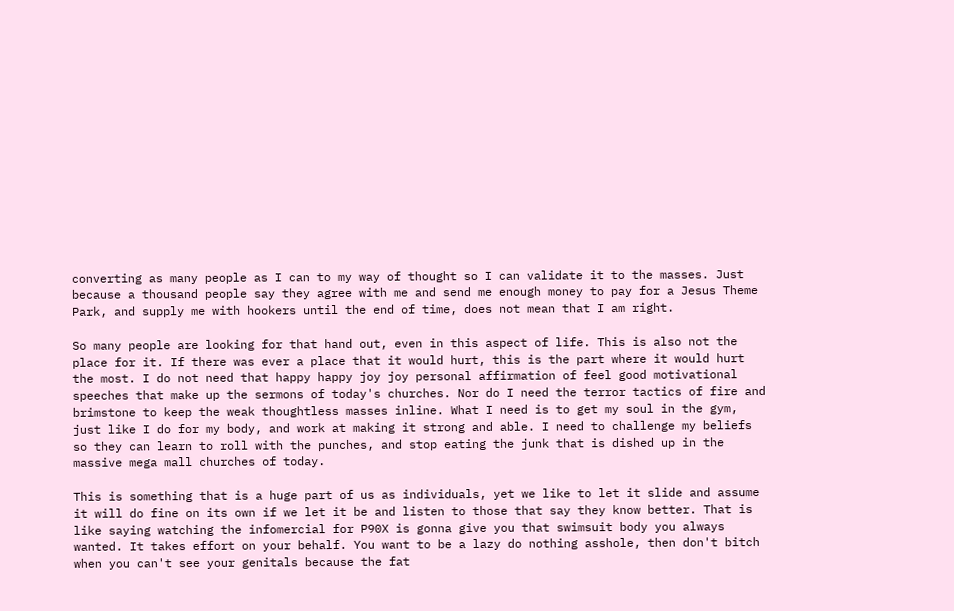converting as many people as I can to my way of thought so I can validate it to the masses. Just because a thousand people say they agree with me and send me enough money to pay for a Jesus Theme Park, and supply me with hookers until the end of time, does not mean that I am right.

So many people are looking for that hand out, even in this aspect of life. This is also not the place for it. If there was ever a place that it would hurt, this is the part where it would hurt the most. I do not need that happy happy joy joy personal affirmation of feel good motivational speeches that make up the sermons of today's churches. Nor do I need the terror tactics of fire and brimstone to keep the weak thoughtless masses inline. What I need is to get my soul in the gym, just like I do for my body, and work at making it strong and able. I need to challenge my beliefs so they can learn to roll with the punches, and stop eating the junk that is dished up in the massive mega mall churches of today.

This is something that is a huge part of us as individuals, yet we like to let it slide and assume it will do fine on its own if we let it be and listen to those that say they know better. That is like saying watching the infomercial for P90X is gonna give you that swimsuit body you always wanted. It takes effort on your behalf. You want to be a lazy do nothing asshole, then don't bitch when you can't see your genitals because the fat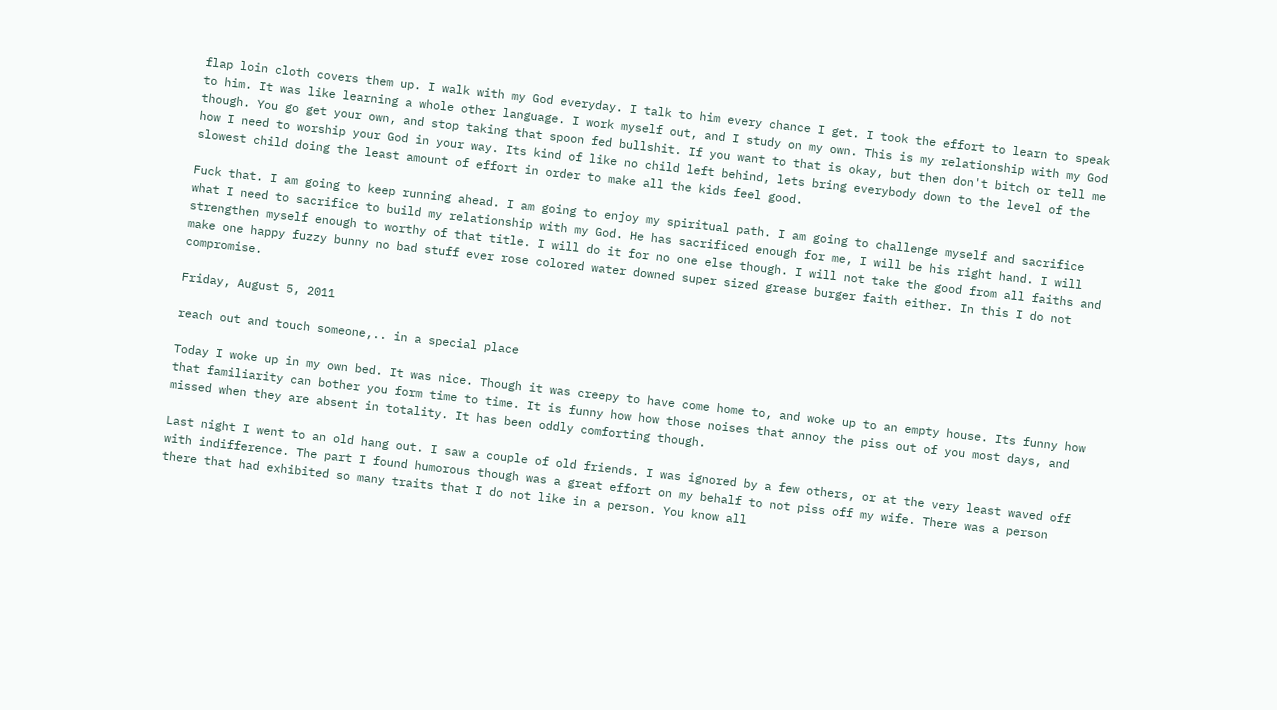flap loin cloth covers them up. I walk with my God everyday. I talk to him every chance I get. I took the effort to learn to speak to him. It was like learning a whole other language. I work myself out, and I study on my own. This is my relationship with my God though. You go get your own, and stop taking that spoon fed bullshit. If you want to that is okay, but then don't bitch or tell me how I need to worship your God in your way. Its kind of like no child left behind, lets bring everybody down to the level of the slowest child doing the least amount of effort in order to make all the kids feel good.

Fuck that. I am going to keep running ahead. I am going to enjoy my spiritual path. I am going to challenge myself and sacrifice what I need to sacrifice to build my relationship with my God. He has sacrificed enough for me, I will be his right hand. I will strengthen myself enough to worthy of that title. I will do it for no one else though. I will not take the good from all faiths and make one happy fuzzy bunny no bad stuff ever rose colored water downed super sized grease burger faith either. In this I do not compromise.

Friday, August 5, 2011

reach out and touch someone,.. in a special place

Today I woke up in my own bed. It was nice. Though it was creepy to have come home to, and woke up to an empty house. Its funny how that familiarity can bother you form time to time. It is funny how how those noises that annoy the piss out of you most days, and missed when they are absent in totality. It has been oddly comforting though.

Last night I went to an old hang out. I saw a couple of old friends. I was ignored by a few others, or at the very least waved off with indifference. The part I found humorous though was a great effort on my behalf to not piss off my wife. There was a person there that had exhibited so many traits that I do not like in a person. You know all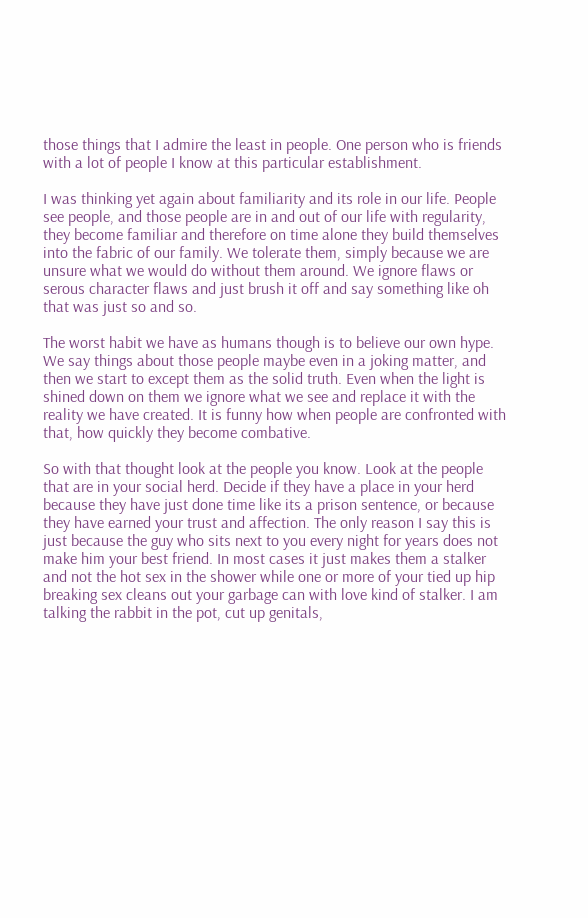those things that I admire the least in people. One person who is friends with a lot of people I know at this particular establishment.

I was thinking yet again about familiarity and its role in our life. People see people, and those people are in and out of our life with regularity, they become familiar and therefore on time alone they build themselves into the fabric of our family. We tolerate them, simply because we are unsure what we would do without them around. We ignore flaws or serous character flaws and just brush it off and say something like oh that was just so and so.

The worst habit we have as humans though is to believe our own hype. We say things about those people maybe even in a joking matter, and then we start to except them as the solid truth. Even when the light is shined down on them we ignore what we see and replace it with the reality we have created. It is funny how when people are confronted with that, how quickly they become combative.

So with that thought look at the people you know. Look at the people that are in your social herd. Decide if they have a place in your herd because they have just done time like its a prison sentence, or because they have earned your trust and affection. The only reason I say this is just because the guy who sits next to you every night for years does not make him your best friend. In most cases it just makes them a stalker and not the hot sex in the shower while one or more of your tied up hip breaking sex cleans out your garbage can with love kind of stalker. I am talking the rabbit in the pot, cut up genitals,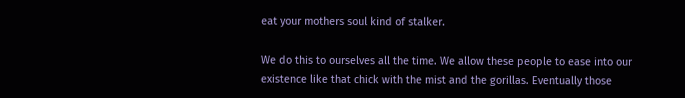eat your mothers soul kind of stalker.

We do this to ourselves all the time. We allow these people to ease into our existence like that chick with the mist and the gorillas. Eventually those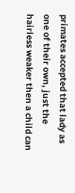primates accepted that lady as one of their own, just the hairless weaker then a child can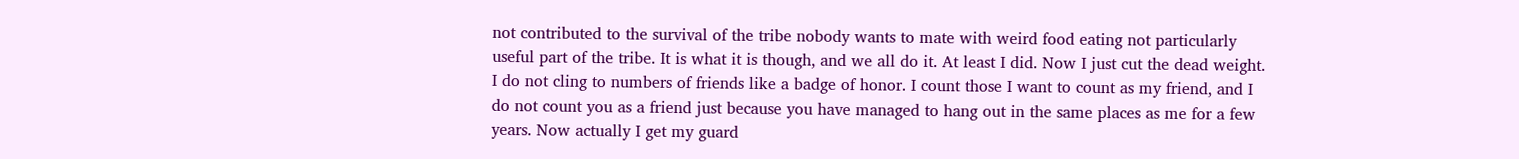not contributed to the survival of the tribe nobody wants to mate with weird food eating not particularly useful part of the tribe. It is what it is though, and we all do it. At least I did. Now I just cut the dead weight. I do not cling to numbers of friends like a badge of honor. I count those I want to count as my friend, and I do not count you as a friend just because you have managed to hang out in the same places as me for a few years. Now actually I get my guard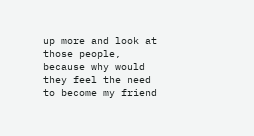up more and look at those people, because why would they feel the need to become my friend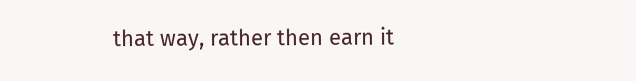that way, rather then earn it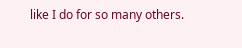like I do for so many others.